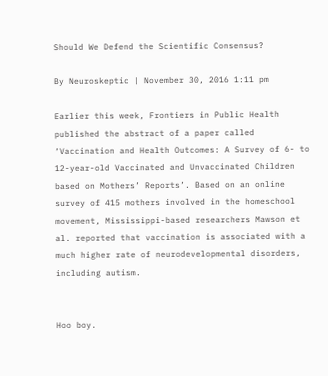Should We Defend the Scientific Consensus?

By Neuroskeptic | November 30, 2016 1:11 pm

Earlier this week, Frontiers in Public Health published the abstract of a paper called ‘Vaccination and Health Outcomes: A Survey of 6- to 12-year-old Vaccinated and Unvaccinated Children based on Mothers’ Reports’. Based on an online survey of 415 mothers involved in the homeschool movement, Mississippi-based researchers Mawson et al. reported that vaccination is associated with a much higher rate of neurodevelopmental disorders, including autism.


Hoo boy.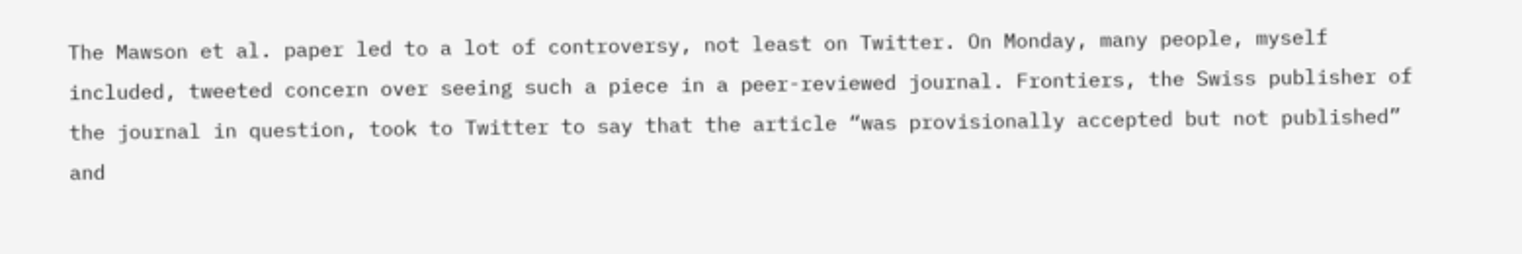The Mawson et al. paper led to a lot of controversy, not least on Twitter. On Monday, many people, myself included, tweeted concern over seeing such a piece in a peer-reviewed journal. Frontiers, the Swiss publisher of the journal in question, took to Twitter to say that the article “was provisionally accepted but not published” and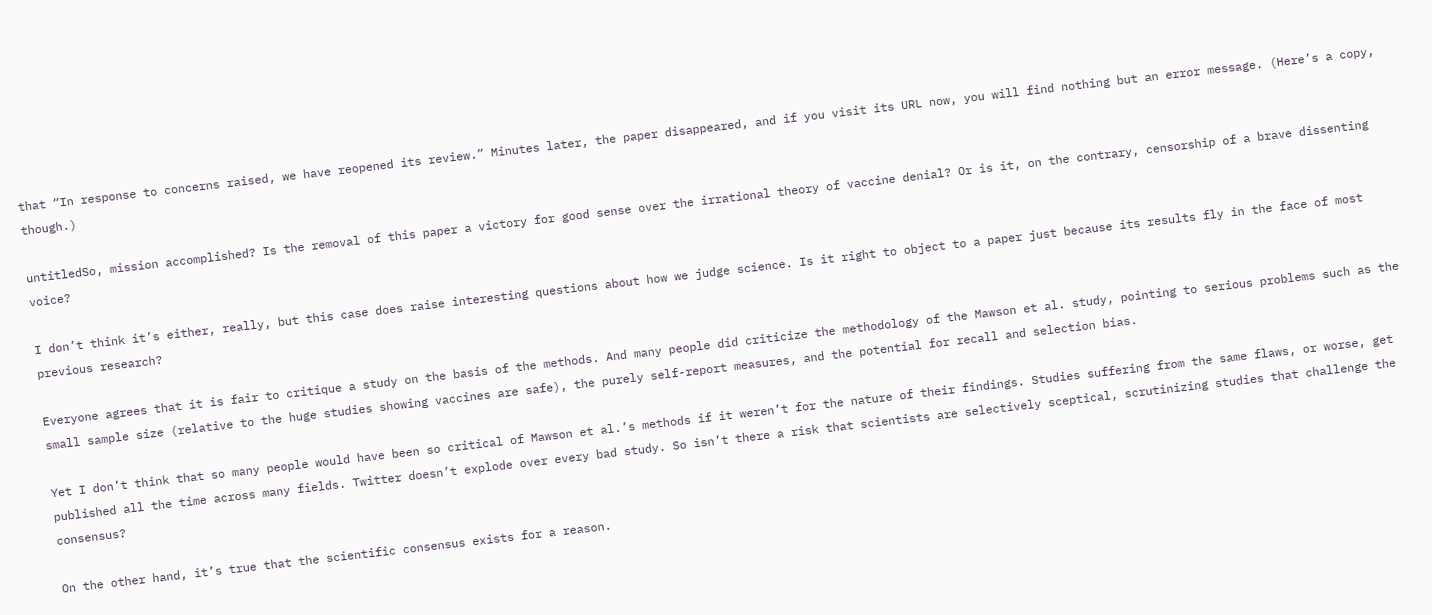that “In response to concerns raised, we have reopened its review.” Minutes later, the paper disappeared, and if you visit its URL now, you will find nothing but an error message. (Here’s a copy, though.)

untitledSo, mission accomplished? Is the removal of this paper a victory for good sense over the irrational theory of vaccine denial? Or is it, on the contrary, censorship of a brave dissenting voice?

I don’t think it’s either, really, but this case does raise interesting questions about how we judge science. Is it right to object to a paper just because its results fly in the face of most previous research?

Everyone agrees that it is fair to critique a study on the basis of the methods. And many people did criticize the methodology of the Mawson et al. study, pointing to serious problems such as the small sample size (relative to the huge studies showing vaccines are safe), the purely self-report measures, and the potential for recall and selection bias.

Yet I don’t think that so many people would have been so critical of Mawson et al.’s methods if it weren’t for the nature of their findings. Studies suffering from the same flaws, or worse, get published all the time across many fields. Twitter doesn’t explode over every bad study. So isn’t there a risk that scientists are selectively sceptical, scrutinizing studies that challenge the consensus?

On the other hand, it’s true that the scientific consensus exists for a reason.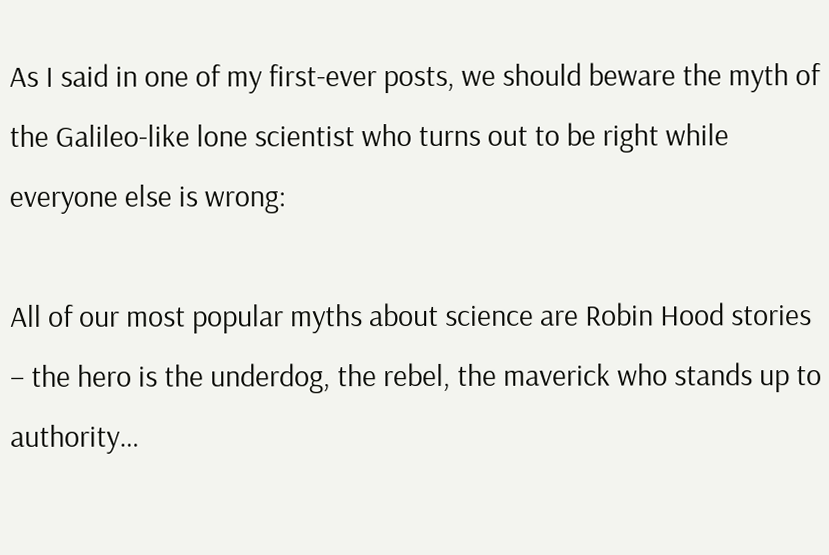As I said in one of my first-ever posts, we should beware the myth of the Galileo-like lone scientist who turns out to be right while everyone else is wrong:

All of our most popular myths about science are Robin Hood stories – the hero is the underdog, the rebel, the maverick who stands up to authority…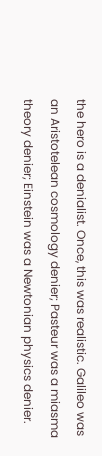the hero is a denialist. Once, this was realistic. Galileo was an Aristotelean cosmology denier; Pasteur was a miasma theory denier; Einstein was a Newtonian physics denier.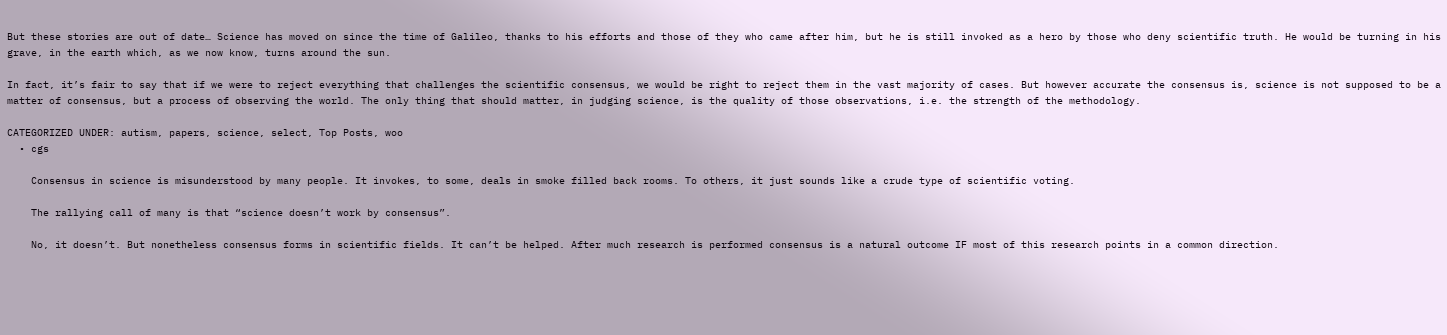But these stories are out of date… Science has moved on since the time of Galileo, thanks to his efforts and those of they who came after him, but he is still invoked as a hero by those who deny scientific truth. He would be turning in his grave, in the earth which, as we now know, turns around the sun.

In fact, it’s fair to say that if we were to reject everything that challenges the scientific consensus, we would be right to reject them in the vast majority of cases. But however accurate the consensus is, science is not supposed to be a matter of consensus, but a process of observing the world. The only thing that should matter, in judging science, is the quality of those observations, i.e. the strength of the methodology.

CATEGORIZED UNDER: autism, papers, science, select, Top Posts, woo
  • cgs

    Consensus in science is misunderstood by many people. It invokes, to some, deals in smoke filled back rooms. To others, it just sounds like a crude type of scientific voting.

    The rallying call of many is that “science doesn’t work by consensus”.

    No, it doesn’t. But nonetheless consensus forms in scientific fields. It can’t be helped. After much research is performed consensus is a natural outcome IF most of this research points in a common direction.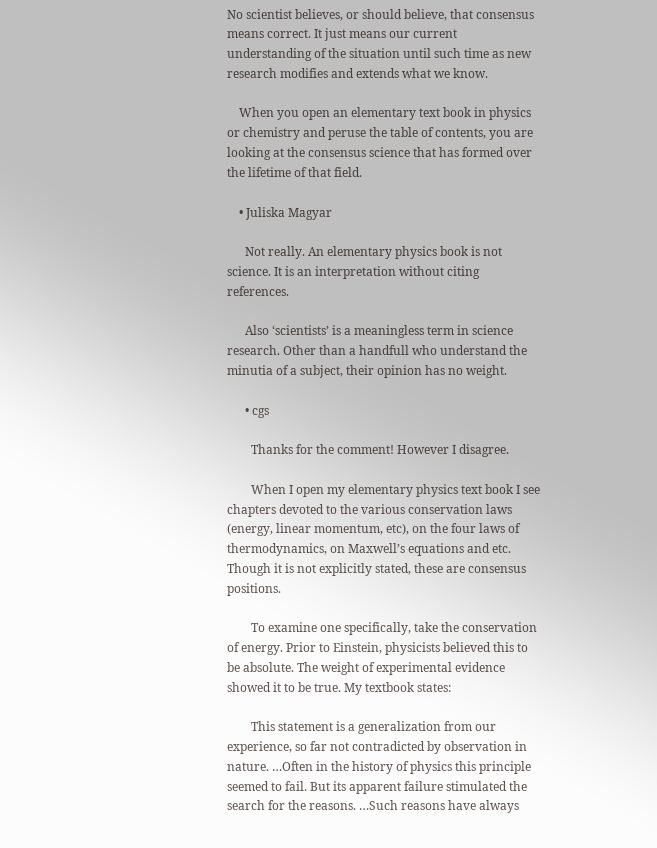No scientist believes, or should believe, that consensus means correct. It just means our current understanding of the situation until such time as new research modifies and extends what we know.

    When you open an elementary text book in physics or chemistry and peruse the table of contents, you are looking at the consensus science that has formed over the lifetime of that field.

    • Juliska Magyar

      Not really. An elementary physics book is not science. It is an interpretation without citing references.

      Also ‘scientists’ is a meaningless term in science research. Other than a handfull who understand the minutia of a subject, their opinion has no weight.

      • cgs

        Thanks for the comment! However I disagree.

        When I open my elementary physics text book I see chapters devoted to the various conservation laws (energy, linear momentum, etc), on the four laws of thermodynamics, on Maxwell’s equations and etc. Though it is not explicitly stated, these are consensus positions.

        To examine one specifically, take the conservation of energy. Prior to Einstein, physicists believed this to be absolute. The weight of experimental evidence showed it to be true. My textbook states:

        This statement is a generalization from our experience, so far not contradicted by observation in nature. …Often in the history of physics this principle seemed to fail. But its apparent failure stimulated the search for the reasons. …Such reasons have always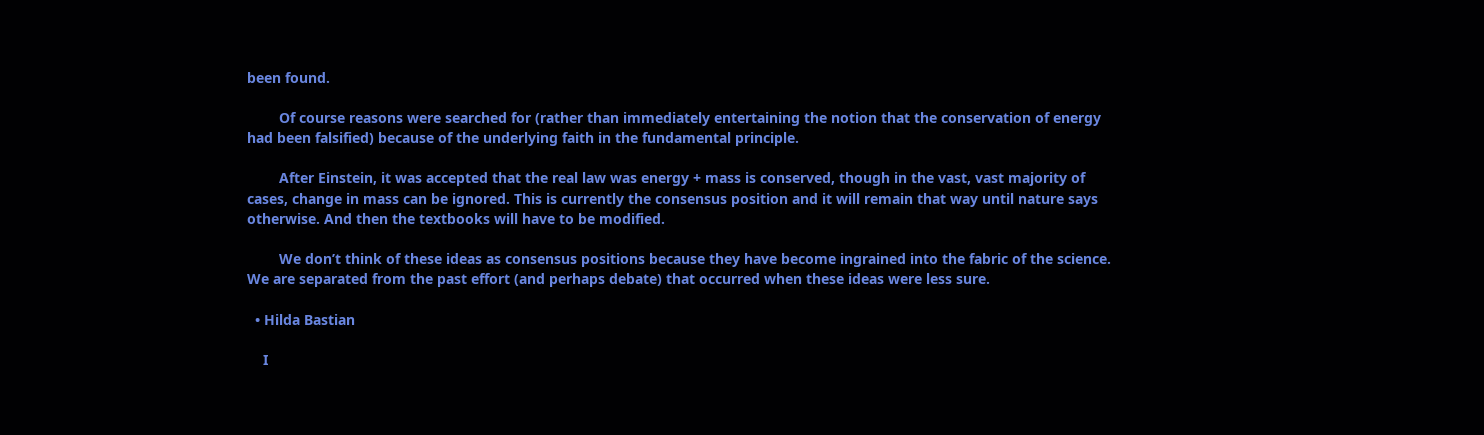been found.

        Of course reasons were searched for (rather than immediately entertaining the notion that the conservation of energy had been falsified) because of the underlying faith in the fundamental principle.

        After Einstein, it was accepted that the real law was energy + mass is conserved, though in the vast, vast majority of cases, change in mass can be ignored. This is currently the consensus position and it will remain that way until nature says otherwise. And then the textbooks will have to be modified.

        We don’t think of these ideas as consensus positions because they have become ingrained into the fabric of the science. We are separated from the past effort (and perhaps debate) that occurred when these ideas were less sure.

  • Hilda Bastian

    I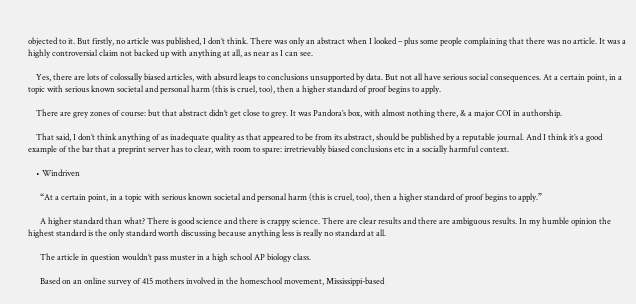objected to it. But firstly, no article was published, I don’t think. There was only an abstract when I looked – plus some people complaining that there was no article. It was a highly controversial claim not backed up with anything at all, as near as I can see.

    Yes, there are lots of colossally biased articles, with absurd leaps to conclusions unsupported by data. But not all have serious social consequences. At a certain point, in a topic with serious known societal and personal harm (this is cruel, too), then a higher standard of proof begins to apply.

    There are grey zones of course: but that abstract didn’t get close to grey. It was Pandora’s box, with almost nothing there, & a major COI in authorship.

    That said, I don’t think anything of as inadequate quality as that appeared to be from its abstract, should be published by a reputable journal. And I think it’s a good example of the bar that a preprint server has to clear, with room to spare: irretrievably biased conclusions etc in a socially harmful context.

    • Windriven

      “At a certain point, in a topic with serious known societal and personal harm (this is cruel, too), then a higher standard of proof begins to apply.”

      A higher standard than what? There is good science and there is crappy science. There are clear results and there are ambiguous results. In my humble opinion the highest standard is the only standard worth discussing because anything less is really no standard at all.

      The article in question wouldn’t pass muster in a high school AP biology class.

      Based on an online survey of 415 mothers involved in the homeschool movement, Mississippi-based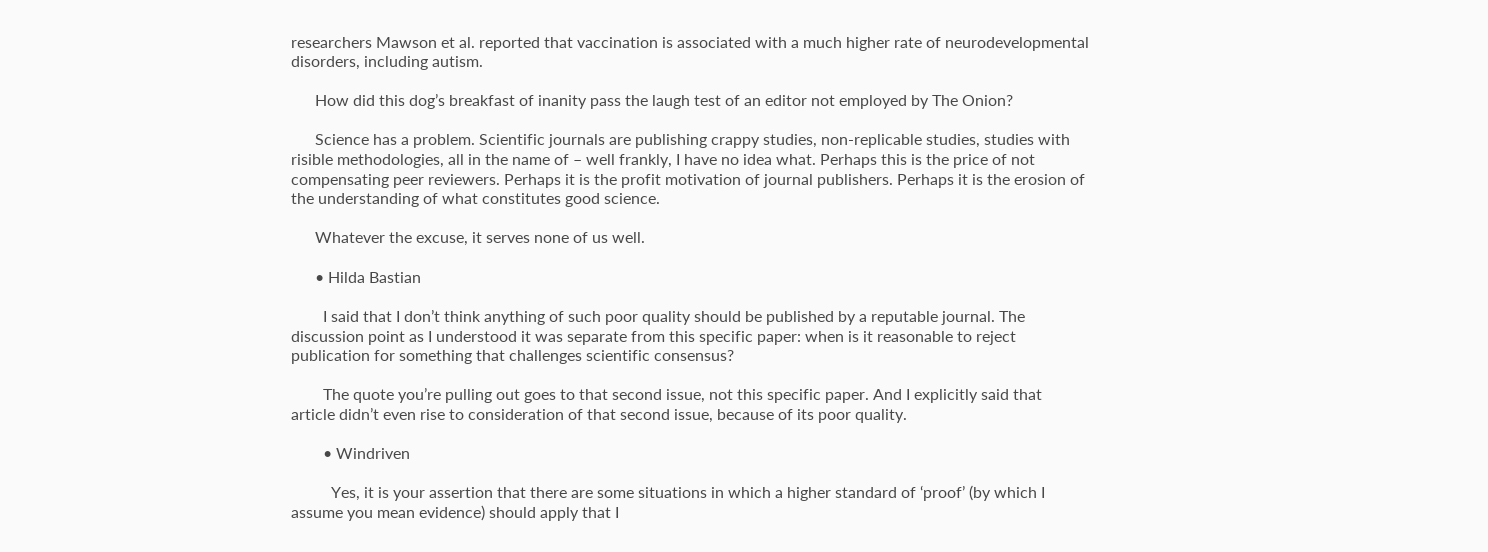researchers Mawson et al. reported that vaccination is associated with a much higher rate of neurodevelopmental disorders, including autism.

      How did this dog’s breakfast of inanity pass the laugh test of an editor not employed by The Onion?

      Science has a problem. Scientific journals are publishing crappy studies, non-replicable studies, studies with risible methodologies, all in the name of – well frankly, I have no idea what. Perhaps this is the price of not compensating peer reviewers. Perhaps it is the profit motivation of journal publishers. Perhaps it is the erosion of the understanding of what constitutes good science.

      Whatever the excuse, it serves none of us well.

      • Hilda Bastian

        I said that I don’t think anything of such poor quality should be published by a reputable journal. The discussion point as I understood it was separate from this specific paper: when is it reasonable to reject publication for something that challenges scientific consensus?

        The quote you’re pulling out goes to that second issue, not this specific paper. And I explicitly said that article didn’t even rise to consideration of that second issue, because of its poor quality.

        • Windriven

          Yes, it is your assertion that there are some situations in which a higher standard of ‘proof’ (by which I assume you mean evidence) should apply that I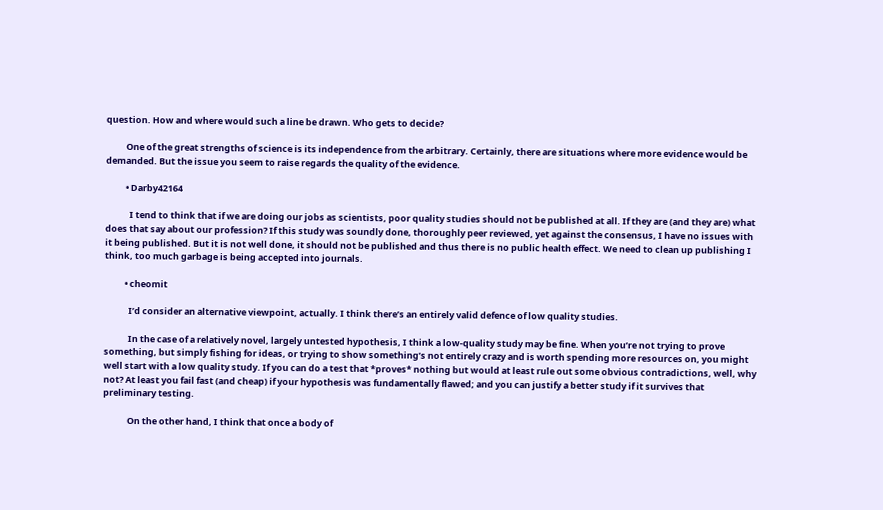question. How and where would such a line be drawn. Who gets to decide?

          One of the great strengths of science is its independence from the arbitrary. Certainly, there are situations where more evidence would be demanded. But the issue you seem to raise regards the quality of the evidence.

          • Darby42164

            I tend to think that if we are doing our jobs as scientists, poor quality studies should not be published at all. If they are (and they are) what does that say about our profession? If this study was soundly done, thoroughly peer reviewed, yet against the consensus, I have no issues with it being published. But it is not well done, it should not be published and thus there is no public health effect. We need to clean up publishing I think, too much garbage is being accepted into journals.

          • cheomit

            I’d consider an alternative viewpoint, actually. I think there’s an entirely valid defence of low quality studies.

            In the case of a relatively novel, largely untested hypothesis, I think a low-quality study may be fine. When you’re not trying to prove something, but simply fishing for ideas, or trying to show something’s not entirely crazy and is worth spending more resources on, you might well start with a low quality study. If you can do a test that *proves* nothing but would at least rule out some obvious contradictions, well, why not? At least you fail fast (and cheap) if your hypothesis was fundamentally flawed; and you can justify a better study if it survives that preliminary testing.

            On the other hand, I think that once a body of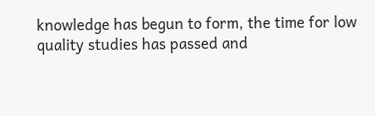knowledge has begun to form, the time for low quality studies has passed and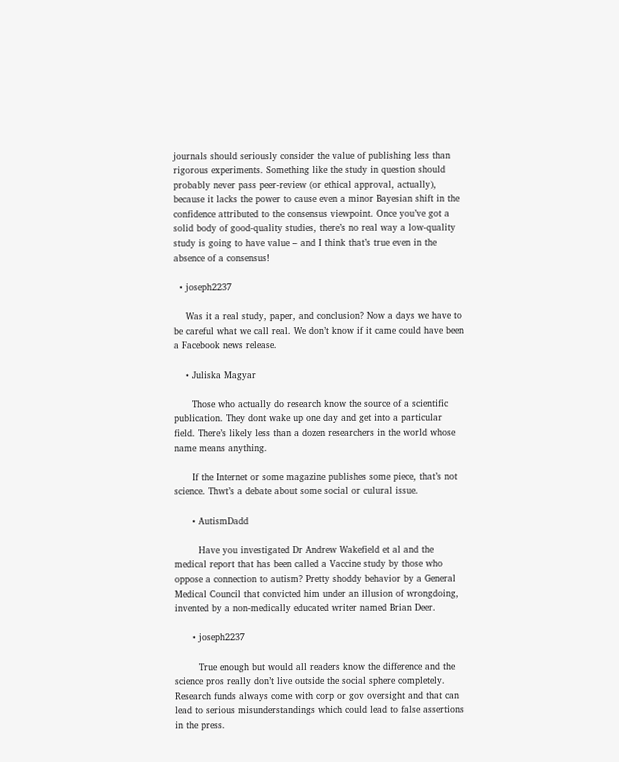journals should seriously consider the value of publishing less than rigorous experiments. Something like the study in question should probably never pass peer-review (or ethical approval, actually), because it lacks the power to cause even a minor Bayesian shift in the confidence attributed to the consensus viewpoint. Once you’ve got a solid body of good-quality studies, there’s no real way a low-quality study is going to have value – and I think that’s true even in the absence of a consensus!

  • joseph2237

    Was it a real study, paper, and conclusion? Now a days we have to be careful what we call real. We don’t know if it came could have been a Facebook news release.

    • Juliska Magyar

      Those who actually do research know the source of a scientific publication. They dont wake up one day and get into a particular field. There’s likely less than a dozen researchers in the world whose name means anything.

      If the Internet or some magazine publishes some piece, that’s not science. Thwt’s a debate about some social or culural issue.

      • AutismDadd

        Have you investigated Dr Andrew Wakefield et al and the medical report that has been called a Vaccine study by those who oppose a connection to autism? Pretty shoddy behavior by a General Medical Council that convicted him under an illusion of wrongdoing, invented by a non-medically educated writer named Brian Deer.

      • joseph2237

        True enough but would all readers know the difference and the science pros really don’t live outside the social sphere completely. Research funds always come with corp or gov oversight and that can lead to serious misunderstandings which could lead to false assertions in the press.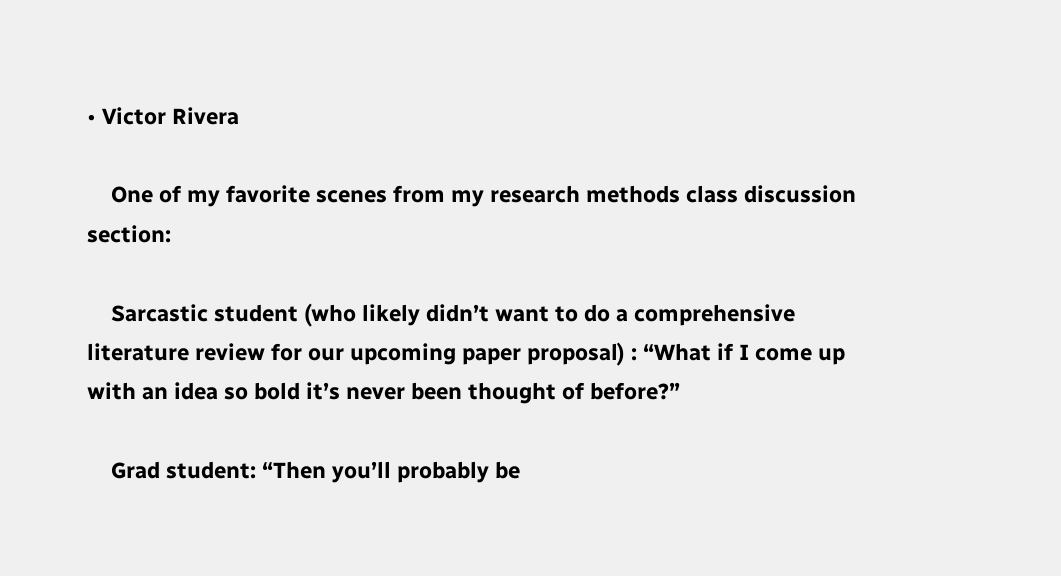• Victor Rivera

    One of my favorite scenes from my research methods class discussion section:

    Sarcastic student (who likely didn’t want to do a comprehensive literature review for our upcoming paper proposal) : “What if I come up with an idea so bold it’s never been thought of before?”

    Grad student: “Then you’ll probably be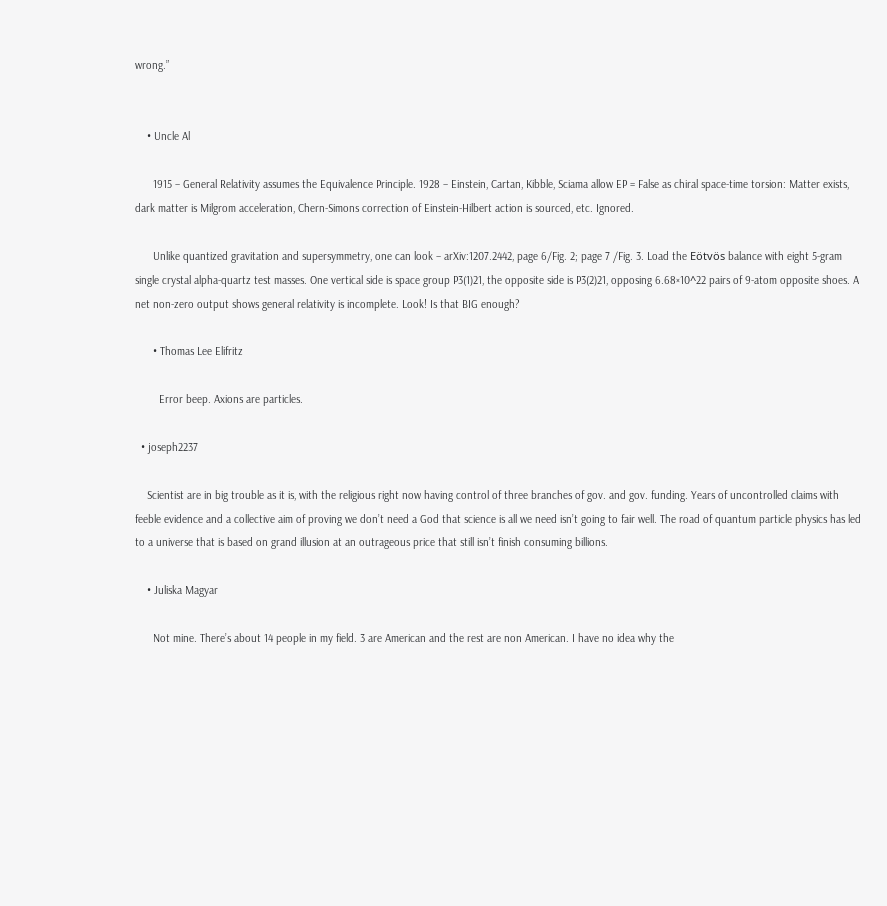wrong.”


    • Uncle Al

      1915 – General Relativity assumes the Equivalence Principle. 1928 – Einstein, Cartan, Kibble, Sciama allow EP = False as chiral space-time torsion: Matter exists, dark matter is Milgrom acceleration, Chern-Simons correction of Einstein-Hilbert action is sourced, etc. Ignored.

      Unlike quantized gravitation and supersymmetry, one can look – arXiv:1207.2442, page 6/Fig. 2; page 7 /Fig. 3. Load the Eötvös balance with eight 5-gram single crystal alpha-quartz test masses. One vertical side is space group P3(1)21, the opposite side is P3(2)21, opposing 6.68×10^22 pairs of 9-atom opposite shoes. A net non-zero output shows general relativity is incomplete. Look! Is that BIG enough?

      • Thomas Lee Elifritz

        Error beep. Axions are particles.

  • joseph2237

    Scientist are in big trouble as it is, with the religious right now having control of three branches of gov. and gov. funding. Years of uncontrolled claims with feeble evidence and a collective aim of proving we don’t need a God that science is all we need isn’t going to fair well. The road of quantum particle physics has led to a universe that is based on grand illusion at an outrageous price that still isn’t finish consuming billions.

    • Juliska Magyar

      Not mine. There’s about 14 people in my field. 3 are American and the rest are non American. I have no idea why the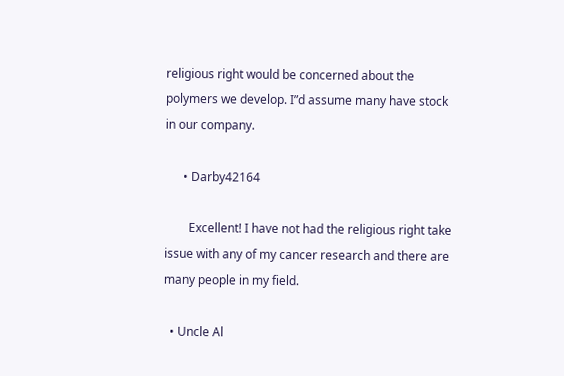religious right would be concerned about the polymers we develop. I”d assume many have stock in our company.

      • Darby42164

        Excellent! I have not had the religious right take issue with any of my cancer research and there are many people in my field.

  • Uncle Al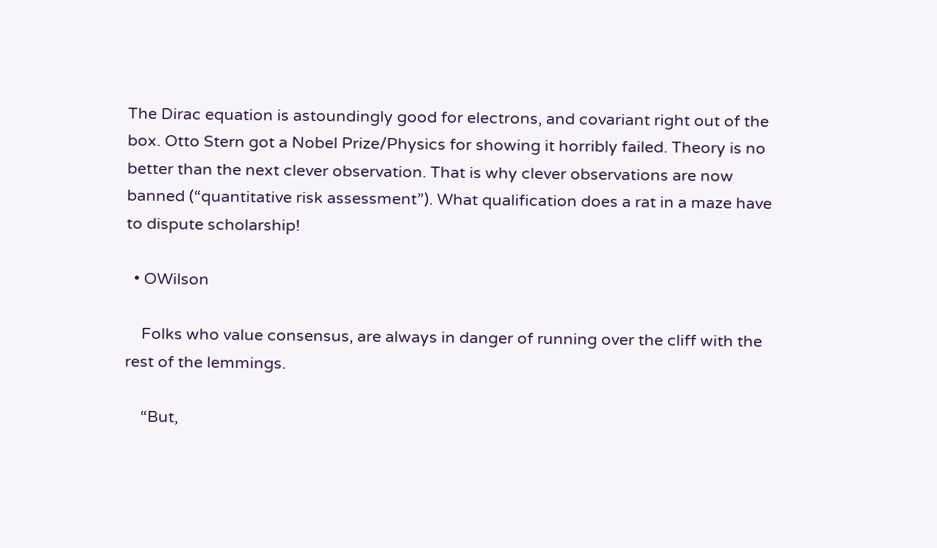The Dirac equation is astoundingly good for electrons, and covariant right out of the box. Otto Stern got a Nobel Prize/Physics for showing it horribly failed. Theory is no better than the next clever observation. That is why clever observations are now banned (“quantitative risk assessment”). What qualification does a rat in a maze have to dispute scholarship!

  • OWilson

    Folks who value consensus, are always in danger of running over the cliff with the rest of the lemmings.

    “But,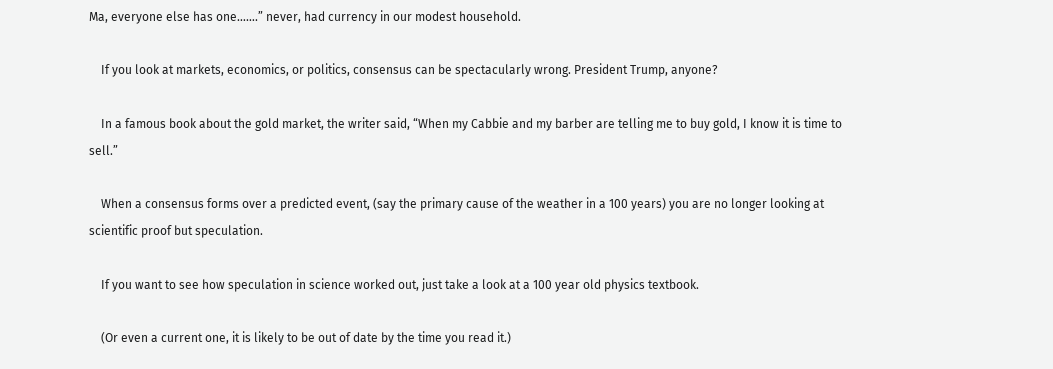Ma, everyone else has one…….” never, had currency in our modest household.

    If you look at markets, economics, or politics, consensus can be spectacularly wrong. President Trump, anyone?

    In a famous book about the gold market, the writer said, “When my Cabbie and my barber are telling me to buy gold, I know it is time to sell.”

    When a consensus forms over a predicted event, (say the primary cause of the weather in a 100 years) you are no longer looking at scientific proof but speculation.

    If you want to see how speculation in science worked out, just take a look at a 100 year old physics textbook.

    (Or even a current one, it is likely to be out of date by the time you read it.)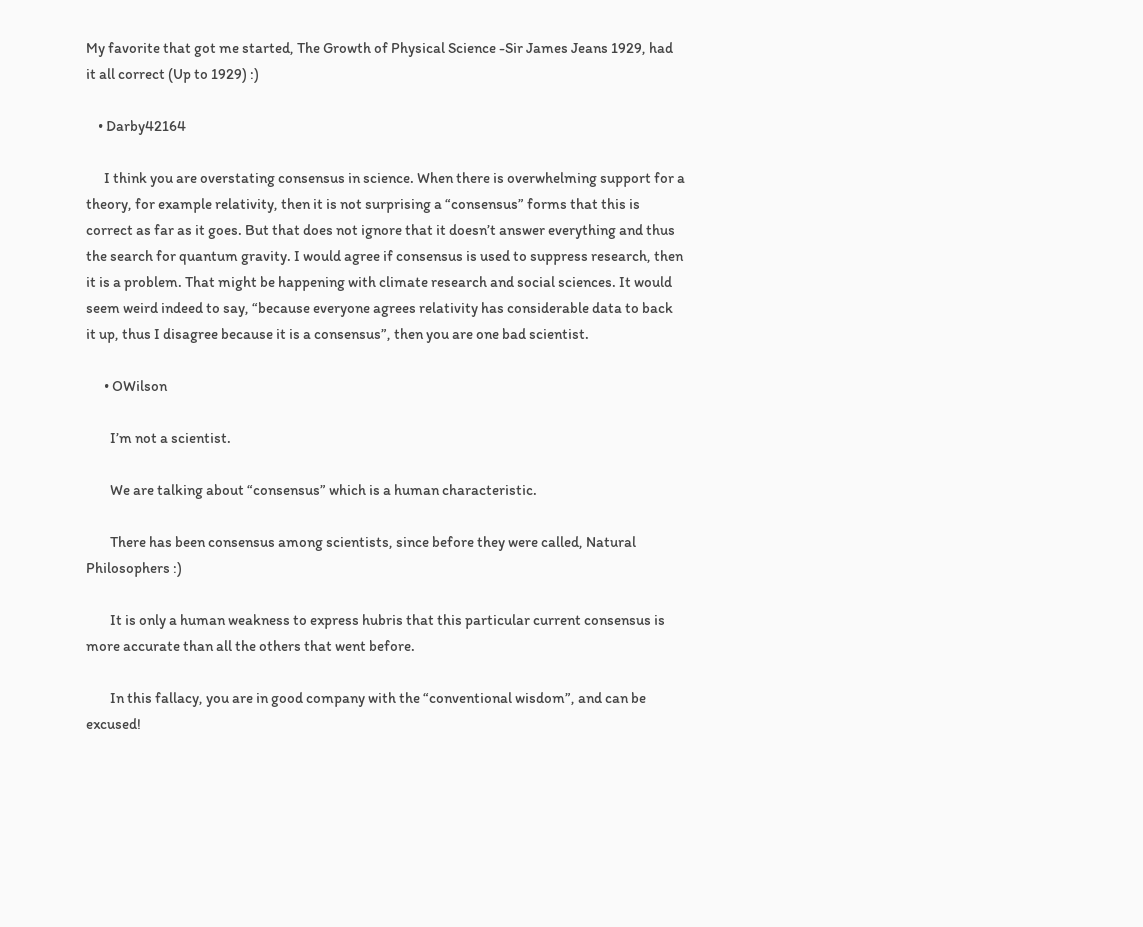My favorite that got me started, The Growth of Physical Science -Sir James Jeans 1929, had it all correct (Up to 1929) :)

    • Darby42164

      I think you are overstating consensus in science. When there is overwhelming support for a theory, for example relativity, then it is not surprising a “consensus” forms that this is correct as far as it goes. But that does not ignore that it doesn’t answer everything and thus the search for quantum gravity. I would agree if consensus is used to suppress research, then it is a problem. That might be happening with climate research and social sciences. It would seem weird indeed to say, “because everyone agrees relativity has considerable data to back it up, thus I disagree because it is a consensus”, then you are one bad scientist.

      • OWilson

        I’m not a scientist.

        We are talking about “consensus” which is a human characteristic.

        There has been consensus among scientists, since before they were called, Natural Philosophers :)

        It is only a human weakness to express hubris that this particular current consensus is more accurate than all the others that went before.

        In this fallacy, you are in good company with the “conventional wisdom”, and can be excused!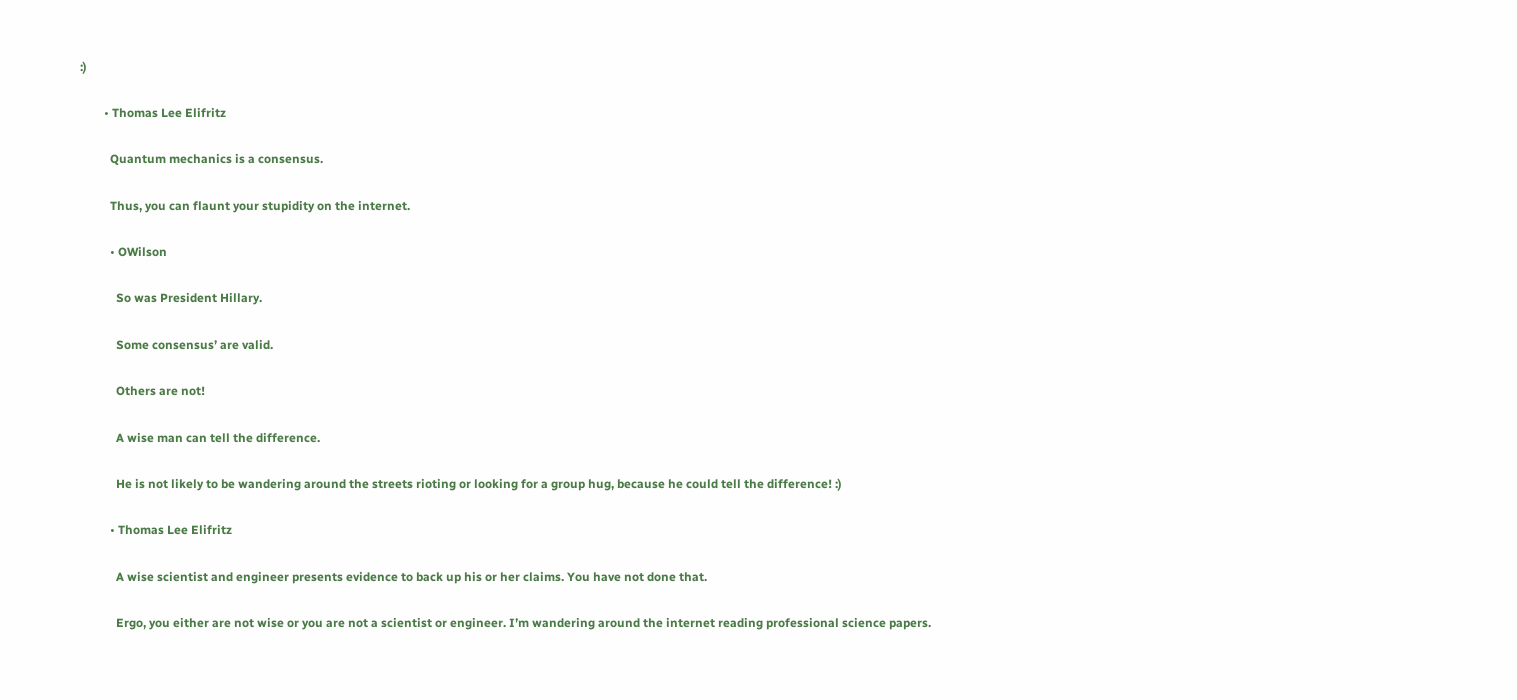:)

        • Thomas Lee Elifritz

          Quantum mechanics is a consensus.

          Thus, you can flaunt your stupidity on the internet.

          • OWilson

            So was President Hillary.

            Some consensus’ are valid.

            Others are not!

            A wise man can tell the difference.

            He is not likely to be wandering around the streets rioting or looking for a group hug, because he could tell the difference! :)

          • Thomas Lee Elifritz

            A wise scientist and engineer presents evidence to back up his or her claims. You have not done that.

            Ergo, you either are not wise or you are not a scientist or engineer. I’m wandering around the internet reading professional science papers.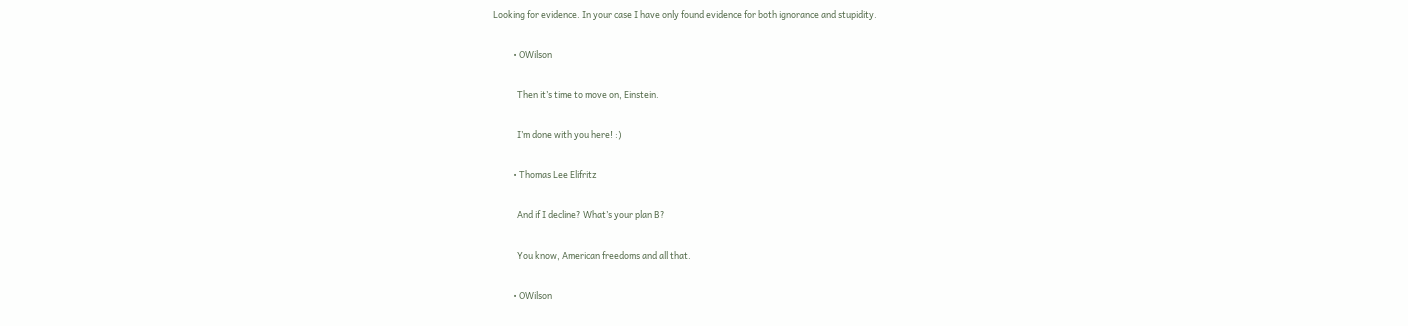Looking for evidence. In your case I have only found evidence for both ignorance and stupidity.

          • OWilson

            Then it’s time to move on, Einstein.

            I’m done with you here! :)

          • Thomas Lee Elifritz

            And if I decline? What’s your plan B?

            You know, American freedoms and all that.

          • OWilson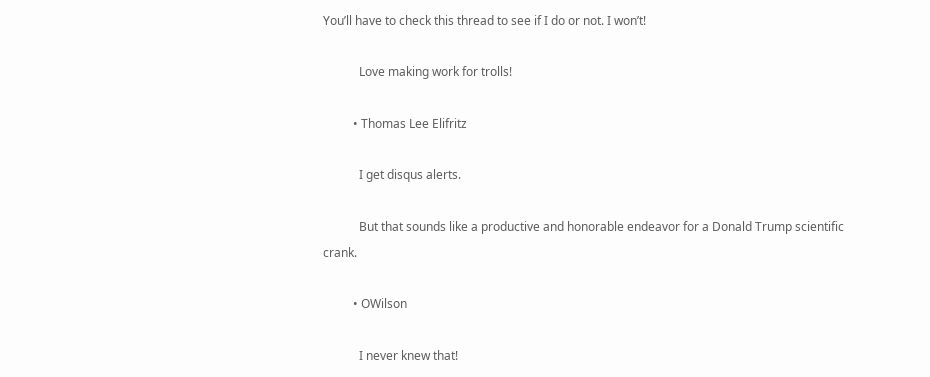You’ll have to check this thread to see if I do or not. I won’t!

            Love making work for trolls!

          • Thomas Lee Elifritz

            I get disqus alerts.

            But that sounds like a productive and honorable endeavor for a Donald Trump scientific crank.

          • OWilson

            I never knew that!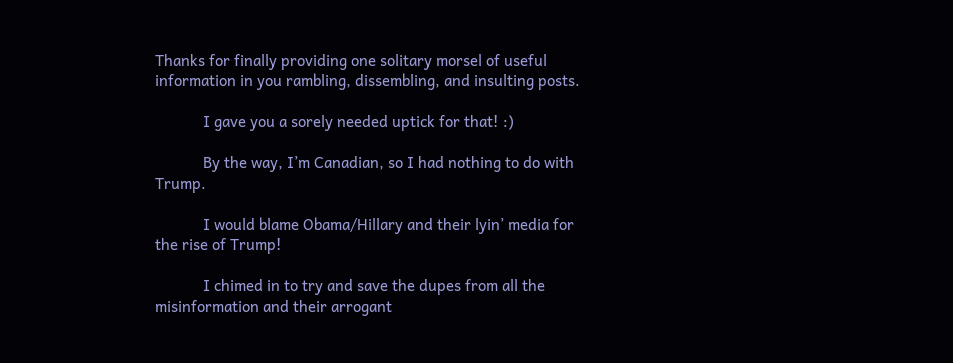Thanks for finally providing one solitary morsel of useful information in you rambling, dissembling, and insulting posts.

            I gave you a sorely needed uptick for that! :)

            By the way, I’m Canadian, so I had nothing to do with Trump.

            I would blame Obama/Hillary and their lyin’ media for the rise of Trump!

            I chimed in to try and save the dupes from all the misinformation and their arrogant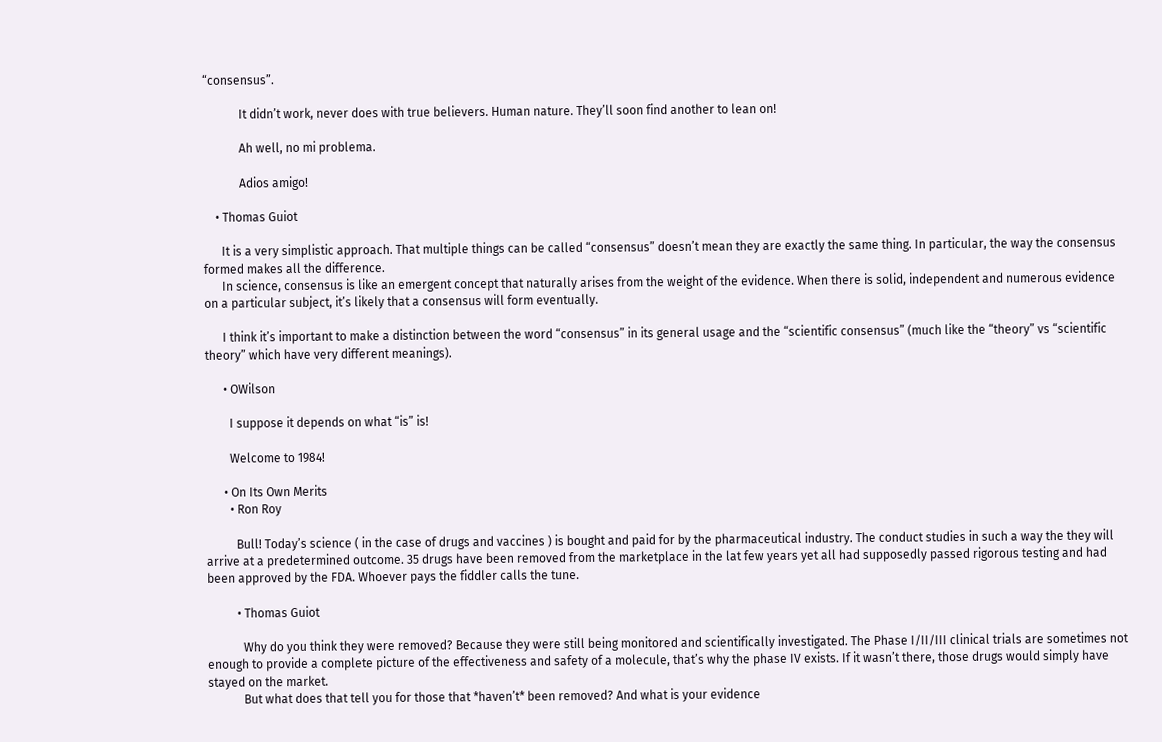“consensus”.

            It didn’t work, never does with true believers. Human nature. They’ll soon find another to lean on!

            Ah well, no mi problema.

            Adios amigo!

    • Thomas Guiot

      It is a very simplistic approach. That multiple things can be called “consensus” doesn’t mean they are exactly the same thing. In particular, the way the consensus formed makes all the difference.
      In science, consensus is like an emergent concept that naturally arises from the weight of the evidence. When there is solid, independent and numerous evidence on a particular subject, it’s likely that a consensus will form eventually.

      I think it’s important to make a distinction between the word “consensus” in its general usage and the “scientific consensus” (much like the “theory” vs “scientific theory” which have very different meanings).

      • OWilson

        I suppose it depends on what “is” is!

        Welcome to 1984!

      • On Its Own Merits
        • Ron Roy

          Bull! Today’s science ( in the case of drugs and vaccines ) is bought and paid for by the pharmaceutical industry. The conduct studies in such a way the they will arrive at a predetermined outcome. 35 drugs have been removed from the marketplace in the lat few years yet all had supposedly passed rigorous testing and had been approved by the FDA. Whoever pays the fiddler calls the tune.

          • Thomas Guiot

            Why do you think they were removed? Because they were still being monitored and scientifically investigated. The Phase I/II/III clinical trials are sometimes not enough to provide a complete picture of the effectiveness and safety of a molecule, that’s why the phase IV exists. If it wasn’t there, those drugs would simply have stayed on the market.
            But what does that tell you for those that *haven’t* been removed? And what is your evidence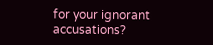for your ignorant accusations?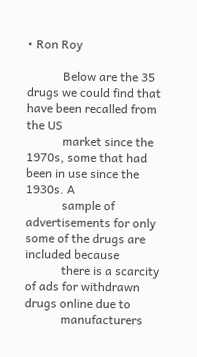• Ron Roy

            Below are the 35 drugs we could find that have been recalled from the US
            market since the 1970s, some that had been in use since the 1930s. A
            sample of advertisements for only some of the drugs are included because
            there is a scarcity of ads for withdrawn drugs online due to
            manufacturers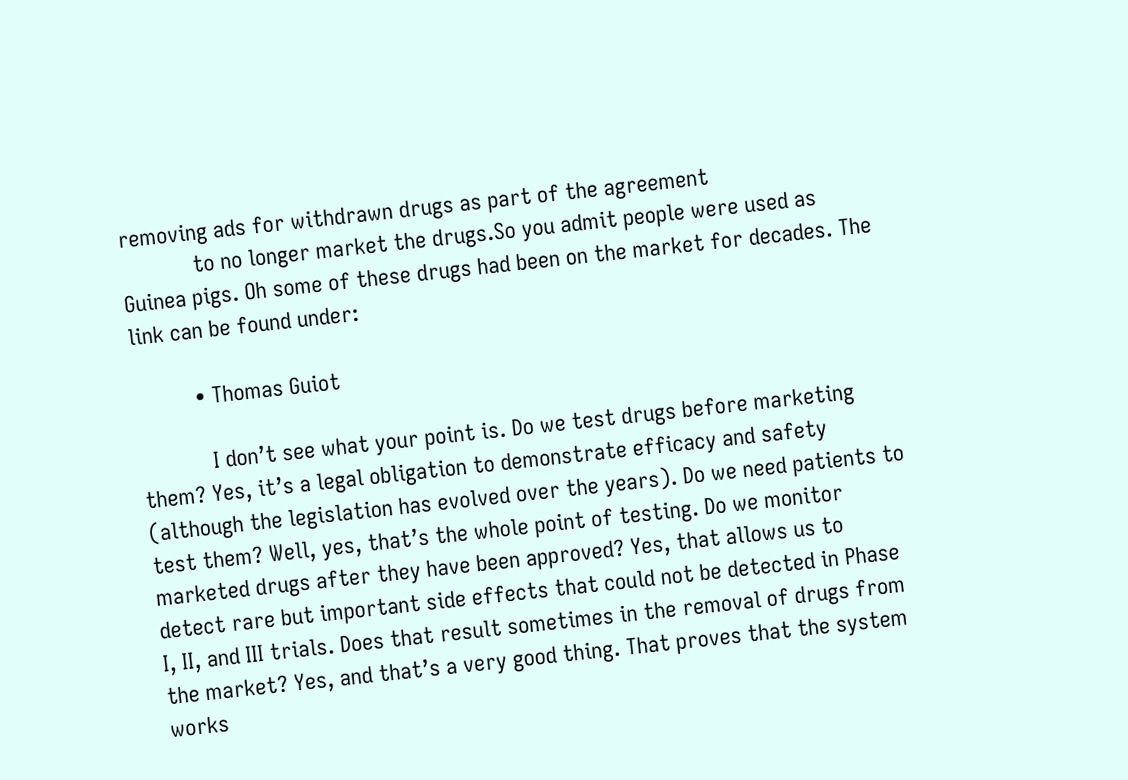removing ads for withdrawn drugs as part of the agreement
            to no longer market the drugs.So you admit people were used as Guinea pigs. Oh some of these drugs had been on the market for decades. The link can be found under:

          • Thomas Guiot

            I don’t see what your point is. Do we test drugs before marketing them? Yes, it’s a legal obligation to demonstrate efficacy and safety (although the legislation has evolved over the years). Do we need patients to test them? Well, yes, that’s the whole point of testing. Do we monitor marketed drugs after they have been approved? Yes, that allows us to detect rare but important side effects that could not be detected in Phase I, II, and III trials. Does that result sometimes in the removal of drugs from the market? Yes, and that’s a very good thing. That proves that the system works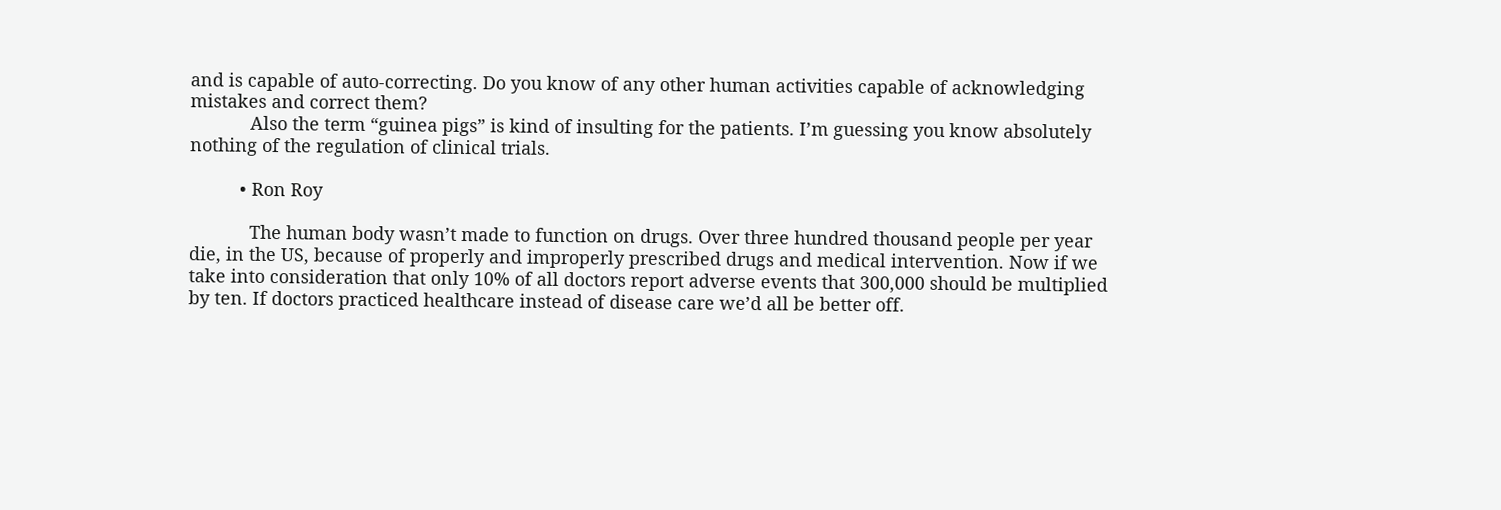and is capable of auto-correcting. Do you know of any other human activities capable of acknowledging mistakes and correct them?
            Also the term “guinea pigs” is kind of insulting for the patients. I’m guessing you know absolutely nothing of the regulation of clinical trials.

          • Ron Roy

            The human body wasn’t made to function on drugs. Over three hundred thousand people per year die, in the US, because of properly and improperly prescribed drugs and medical intervention. Now if we take into consideration that only 10% of all doctors report adverse events that 300,000 should be multiplied by ten. If doctors practiced healthcare instead of disease care we’d all be better off.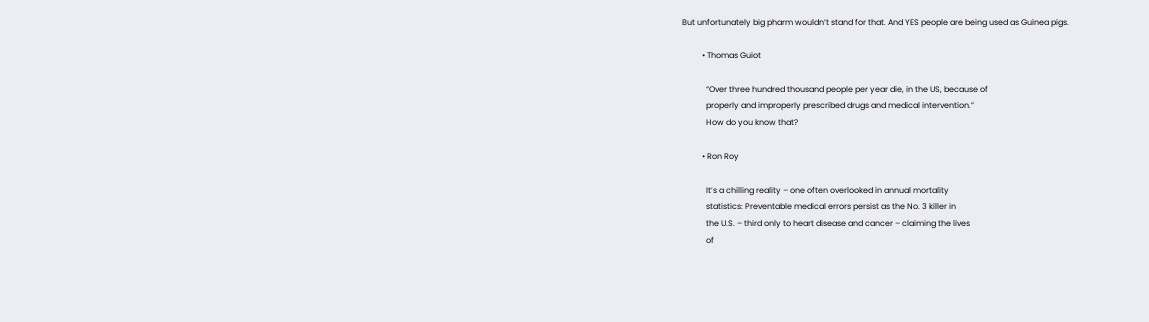But unfortunately big pharm wouldn’t stand for that. And YES people are being used as Guinea pigs.

          • Thomas Guiot

            “Over three hundred thousand people per year die, in the US, because of
            properly and improperly prescribed drugs and medical intervention.”
            How do you know that?

          • Ron Roy

            It’s a chilling reality – one often overlooked in annual mortality
            statistics: Preventable medical errors persist as the No. 3 killer in
            the U.S. – third only to heart disease and cancer – claiming the lives
            of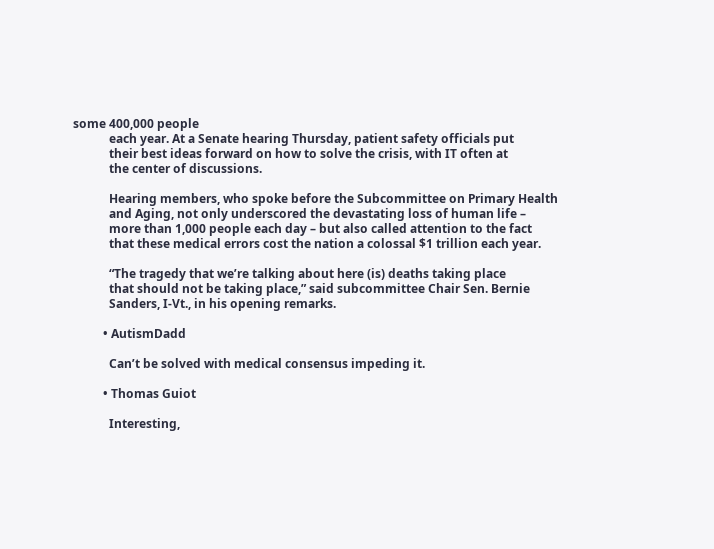some 400,000 people
            each year. At a Senate hearing Thursday, patient safety officials put
            their best ideas forward on how to solve the crisis, with IT often at
            the center of discussions.

            Hearing members, who spoke before the Subcommittee on Primary Health
            and Aging, not only underscored the devastating loss of human life –
            more than 1,000 people each day – but also called attention to the fact
            that these medical errors cost the nation a colossal $1 trillion each year.

            “The tragedy that we’re talking about here (is) deaths taking place
            that should not be taking place,” said subcommittee Chair Sen. Bernie
            Sanders, I-Vt., in his opening remarks.

          • AutismDadd

            Can’t be solved with medical consensus impeding it.

          • Thomas Guiot

            Interesting,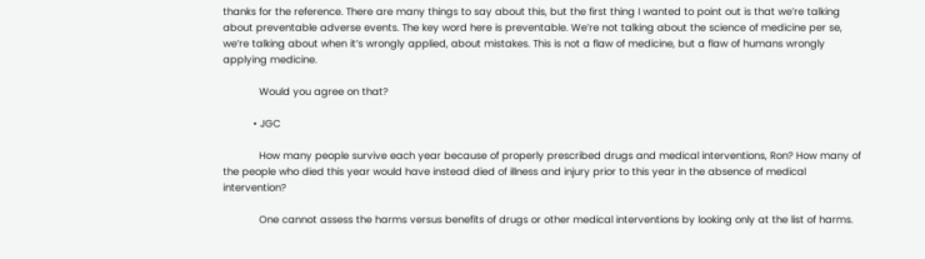thanks for the reference. There are many things to say about this, but the first thing I wanted to point out is that we’re talking about preventable adverse events. The key word here is preventable. We’re not talking about the science of medicine per se, we’re talking about when it’s wrongly applied, about mistakes. This is not a flaw of medicine, but a flaw of humans wrongly applying medicine.

            Would you agree on that?

          • JGC

            How many people survive each year because of properly prescribed drugs and medical interventions, Ron? How many of the people who died this year would have instead died of illness and injury prior to this year in the absence of medical intervention?

            One cannot assess the harms versus benefits of drugs or other medical interventions by looking only at the list of harms.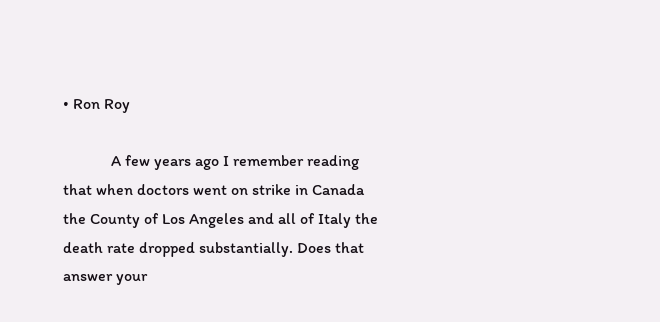• Ron Roy

            A few years ago I remember reading that when doctors went on strike in Canada the County of Los Angeles and all of Italy the death rate dropped substantially. Does that answer your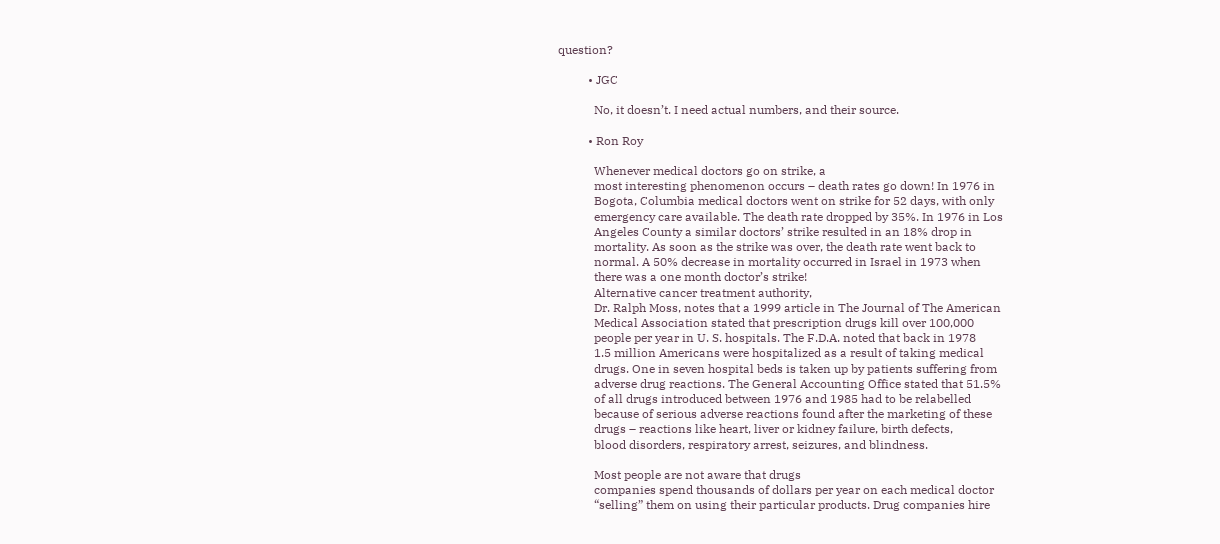question?

          • JGC

            No, it doesn’t. I need actual numbers, and their source.

          • Ron Roy

            Whenever medical doctors go on strike, a
            most interesting phenomenon occurs – death rates go down! In 1976 in
            Bogota, Columbia medical doctors went on strike for 52 days, with only
            emergency care available. The death rate dropped by 35%. In 1976 in Los
            Angeles County a similar doctors’ strike resulted in an 18% drop in
            mortality. As soon as the strike was over, the death rate went back to
            normal. A 50% decrease in mortality occurred in Israel in 1973 when
            there was a one month doctor’s strike!
            Alternative cancer treatment authority,
            Dr. Ralph Moss, notes that a 1999 article in The Journal of The American
            Medical Association stated that prescription drugs kill over 100,000
            people per year in U. S. hospitals. The F.D.A. noted that back in 1978
            1.5 million Americans were hospitalized as a result of taking medical
            drugs. One in seven hospital beds is taken up by patients suffering from
            adverse drug reactions. The General Accounting Office stated that 51.5%
            of all drugs introduced between 1976 and 1985 had to be relabelled
            because of serious adverse reactions found after the marketing of these
            drugs – reactions like heart, liver or kidney failure, birth defects,
            blood disorders, respiratory arrest, seizures, and blindness.

            Most people are not aware that drugs
            companies spend thousands of dollars per year on each medical doctor
            “selling” them on using their particular products. Drug companies hire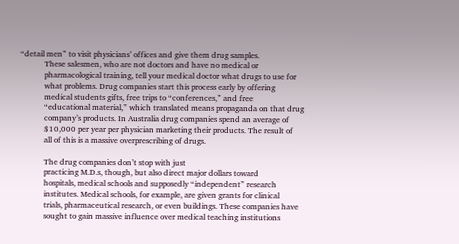“detail men” to visit physicians’ offices and give them drug samples.
            These salesmen, who are not doctors and have no medical or
            pharmacological training, tell your medical doctor what drugs to use for
            what problems. Drug companies start this process early by offering
            medical students gifts, free trips to “conferences,” and free
            “educational material,” which translated means propaganda on that drug
            company’s products. In Australia drug companies spend an average of
            $10,000 per year per physician marketing their products. The result of
            all of this is a massive overprescribing of drugs.

            The drug companies don’t stop with just
            practicing M.D.s, though, but also direct major dollars toward
            hospitals, medical schools and supposedly “independent” research
            institutes. Medical schools, for example, are given grants for clinical
            trials, pharmaceutical research, or even buildings. These companies have
            sought to gain massive influence over medical teaching institutions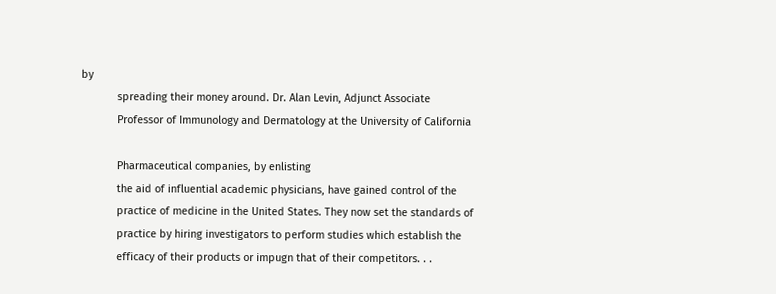by
            spreading their money around. Dr. Alan Levin, Adjunct Associate
            Professor of Immunology and Dermatology at the University of California

            Pharmaceutical companies, by enlisting
            the aid of influential academic physicians, have gained control of the
            practice of medicine in the United States. They now set the standards of
            practice by hiring investigators to perform studies which establish the
            efficacy of their products or impugn that of their competitors. . .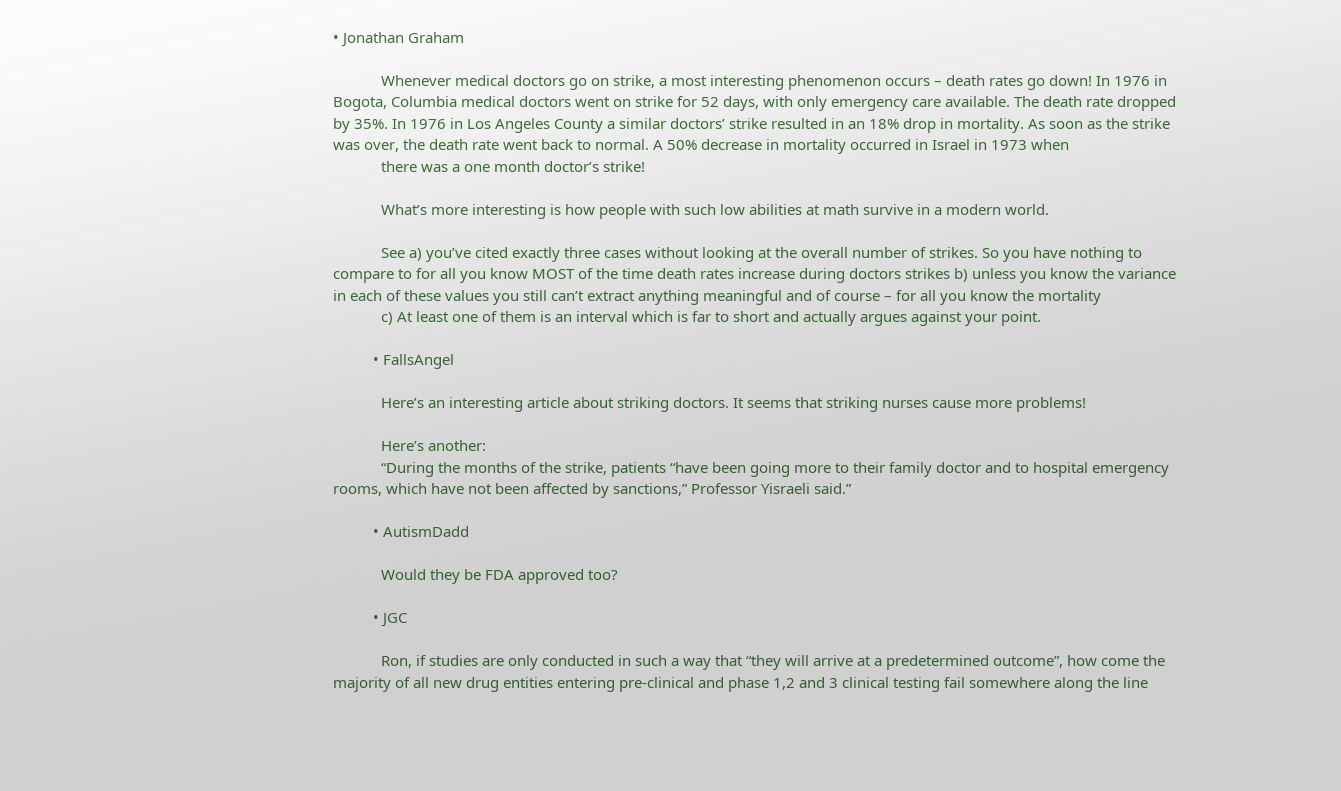• Jonathan Graham

            Whenever medical doctors go on strike, a most interesting phenomenon occurs – death rates go down! In 1976 in Bogota, Columbia medical doctors went on strike for 52 days, with only emergency care available. The death rate dropped by 35%. In 1976 in Los Angeles County a similar doctors’ strike resulted in an 18% drop in mortality. As soon as the strike was over, the death rate went back to normal. A 50% decrease in mortality occurred in Israel in 1973 when
            there was a one month doctor’s strike!

            What’s more interesting is how people with such low abilities at math survive in a modern world.

            See a) you’ve cited exactly three cases without looking at the overall number of strikes. So you have nothing to compare to for all you know MOST of the time death rates increase during doctors strikes b) unless you know the variance in each of these values you still can’t extract anything meaningful and of course – for all you know the mortality
            c) At least one of them is an interval which is far to short and actually argues against your point.

          • FallsAngel

            Here’s an interesting article about striking doctors. It seems that striking nurses cause more problems!

            Here’s another:
            “During the months of the strike, patients “have been going more to their family doctor and to hospital emergency rooms, which have not been affected by sanctions,” Professor Yisraeli said.”

          • AutismDadd

            Would they be FDA approved too?

          • JGC

            Ron, if studies are only conducted in such a way that “they will arrive at a predetermined outcome”, how come the majority of all new drug entities entering pre-clinical and phase 1,2 and 3 clinical testing fail somewhere along the line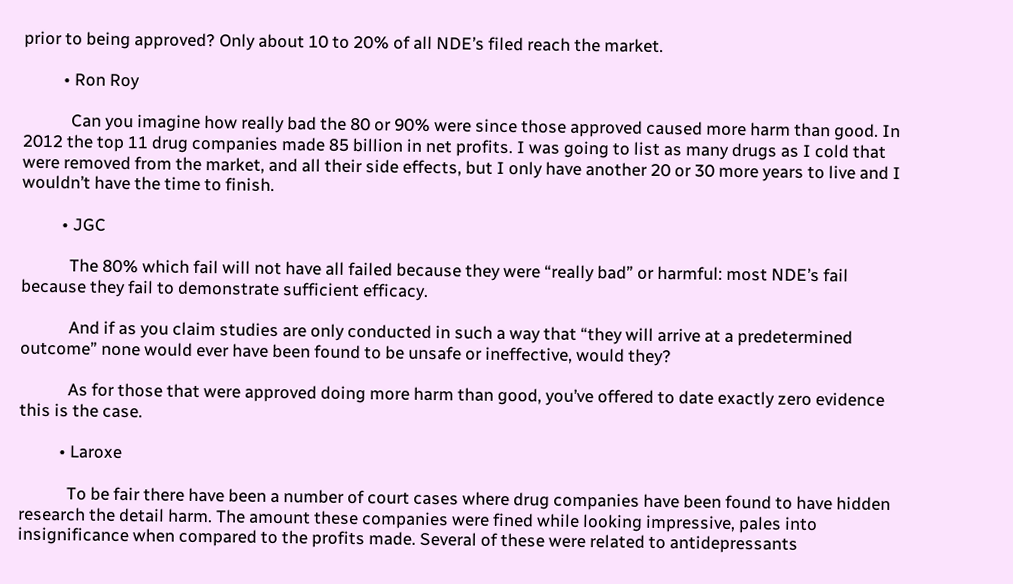prior to being approved? Only about 10 to 20% of all NDE’s filed reach the market.

          • Ron Roy

            Can you imagine how really bad the 80 or 90% were since those approved caused more harm than good. In 2012 the top 11 drug companies made 85 billion in net profits. I was going to list as many drugs as I cold that were removed from the market, and all their side effects, but I only have another 20 or 30 more years to live and I wouldn’t have the time to finish.

          • JGC

            The 80% which fail will not have all failed because they were “really bad” or harmful: most NDE’s fail because they fail to demonstrate sufficient efficacy.

            And if as you claim studies are only conducted in such a way that “they will arrive at a predetermined outcome” none would ever have been found to be unsafe or ineffective, would they?

            As for those that were approved doing more harm than good, you’ve offered to date exactly zero evidence this is the case.

          • Laroxe

            To be fair there have been a number of court cases where drug companies have been found to have hidden research the detail harm. The amount these companies were fined while looking impressive, pales into insignificance when compared to the profits made. Several of these were related to antidepressants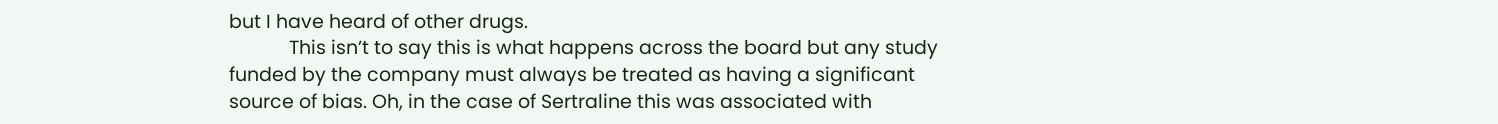but I have heard of other drugs.
            This isn’t to say this is what happens across the board but any study funded by the company must always be treated as having a significant source of bias. Oh, in the case of Sertraline this was associated with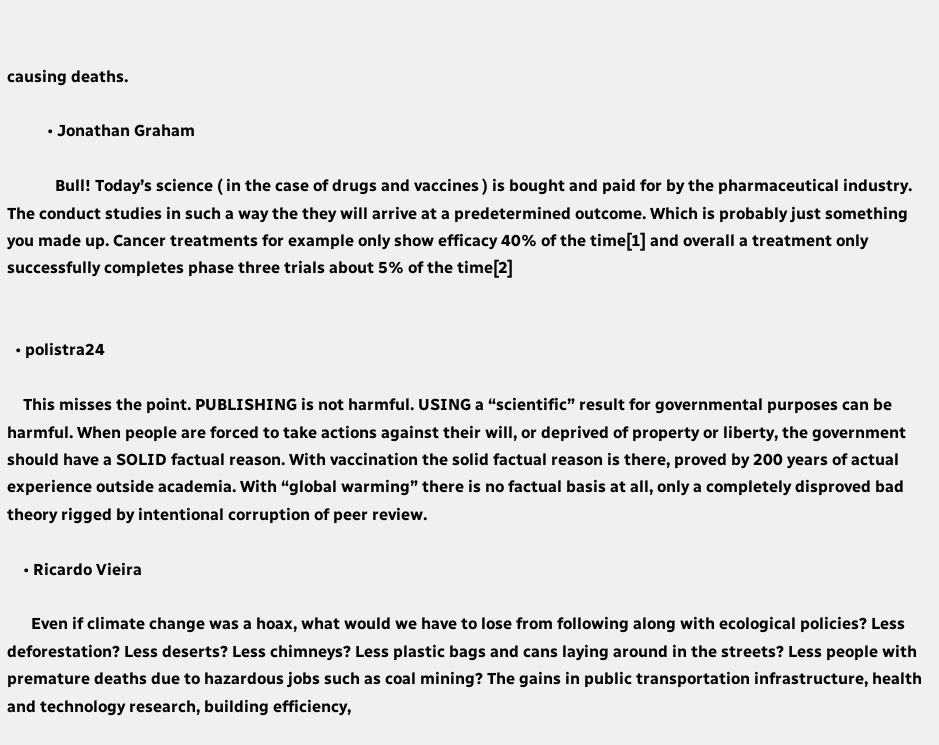causing deaths.

          • Jonathan Graham

            Bull! Today’s science ( in the case of drugs and vaccines ) is bought and paid for by the pharmaceutical industry. The conduct studies in such a way the they will arrive at a predetermined outcome. Which is probably just something you made up. Cancer treatments for example only show efficacy 40% of the time[1] and overall a treatment only successfully completes phase three trials about 5% of the time[2]


  • polistra24

    This misses the point. PUBLISHING is not harmful. USING a “scientific” result for governmental purposes can be harmful. When people are forced to take actions against their will, or deprived of property or liberty, the government should have a SOLID factual reason. With vaccination the solid factual reason is there, proved by 200 years of actual experience outside academia. With “global warming” there is no factual basis at all, only a completely disproved bad theory rigged by intentional corruption of peer review.

    • Ricardo Vieira

      Even if climate change was a hoax, what would we have to lose from following along with ecological policies? Less deforestation? Less deserts? Less chimneys? Less plastic bags and cans laying around in the streets? Less people with premature deaths due to hazardous jobs such as coal mining? The gains in public transportation infrastructure, health and technology research, building efficiency,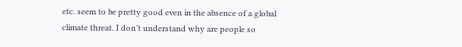etc. seem to be pretty good even in the absence of a global climate threat. I don’t understand why are people so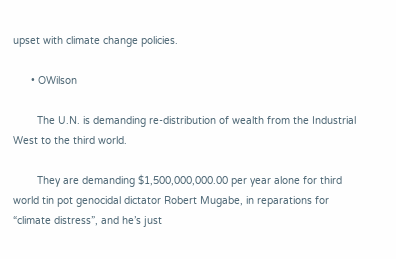upset with climate change policies.

      • OWilson

        The U.N. is demanding re-distribution of wealth from the Industrial West to the third world.

        They are demanding $1,500,000,000.00 per year alone for third world tin pot genocidal dictator Robert Mugabe, in reparations for “climate distress”, and he’s just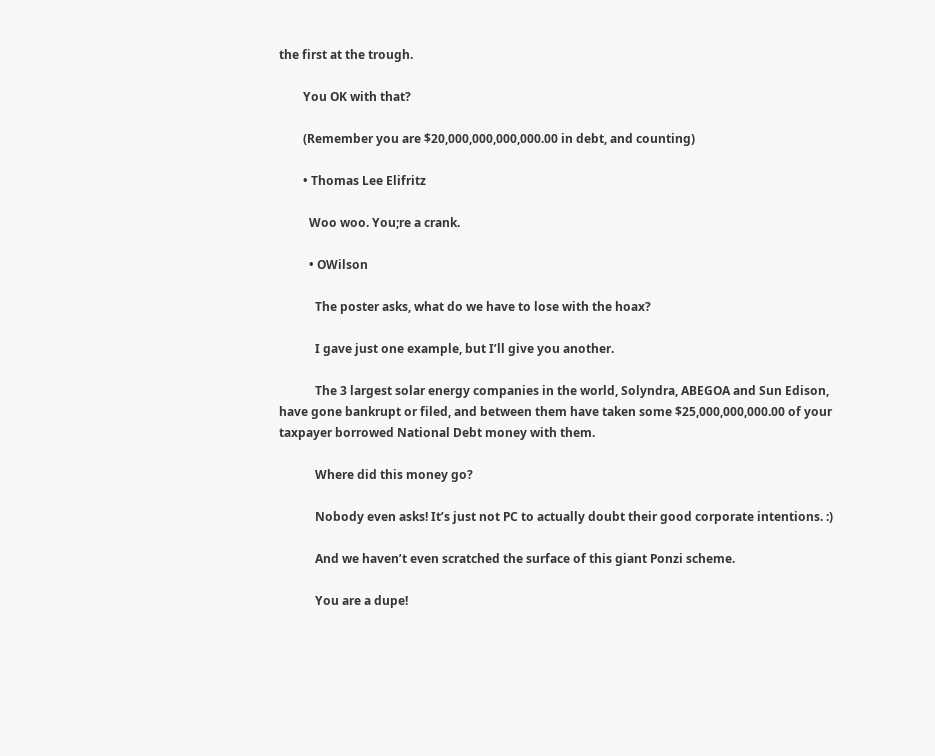the first at the trough.

        You OK with that?

        (Remember you are $20,000,000,000,000.00 in debt, and counting)

        • Thomas Lee Elifritz

          Woo woo. You;re a crank.

          • OWilson

            The poster asks, what do we have to lose with the hoax?

            I gave just one example, but I’ll give you another.

            The 3 largest solar energy companies in the world, Solyndra, ABEGOA and Sun Edison, have gone bankrupt or filed, and between them have taken some $25,000,000,000.00 of your taxpayer borrowed National Debt money with them.

            Where did this money go?

            Nobody even asks! It’s just not PC to actually doubt their good corporate intentions. :)

            And we haven’t even scratched the surface of this giant Ponzi scheme.

            You are a dupe!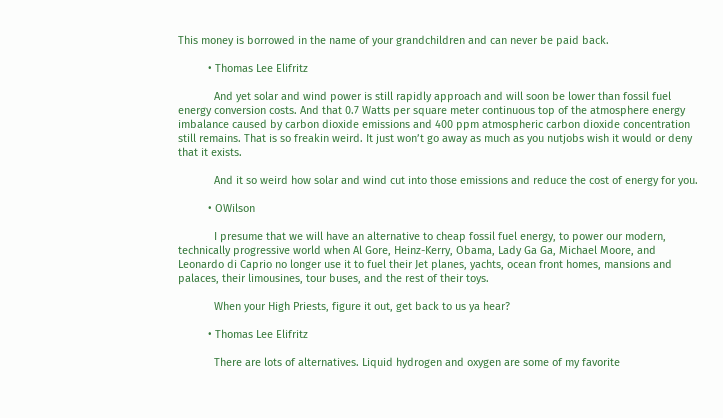This money is borrowed in the name of your grandchildren and can never be paid back.

          • Thomas Lee Elifritz

            And yet solar and wind power is still rapidly approach and will soon be lower than fossil fuel energy conversion costs. And that 0.7 Watts per square meter continuous top of the atmosphere energy imbalance caused by carbon dioxide emissions and 400 ppm atmospheric carbon dioxide concentration still remains. That is so freakin weird. It just won’t go away as much as you nutjobs wish it would or deny that it exists.

            And it so weird how solar and wind cut into those emissions and reduce the cost of energy for you.

          • OWilson

            I presume that we will have an alternative to cheap fossil fuel energy, to power our modern, technically progressive world when Al Gore, Heinz-Kerry, Obama, Lady Ga Ga, Michael Moore, and Leonardo di Caprio no longer use it to fuel their Jet planes, yachts, ocean front homes, mansions and palaces, their limousines, tour buses, and the rest of their toys.

            When your High Priests, figure it out, get back to us ya hear?

          • Thomas Lee Elifritz

            There are lots of alternatives. Liquid hydrogen and oxygen are some of my favorite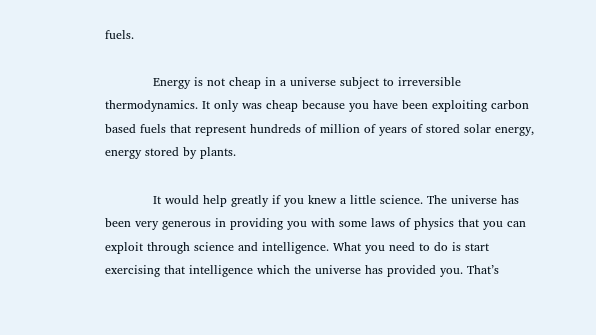fuels.

            Energy is not cheap in a universe subject to irreversible thermodynamics. It only was cheap because you have been exploiting carbon based fuels that represent hundreds of million of years of stored solar energy, energy stored by plants.

            It would help greatly if you knew a little science. The universe has been very generous in providing you with some laws of physics that you can exploit through science and intelligence. What you need to do is start exercising that intelligence which the universe has provided you. That’s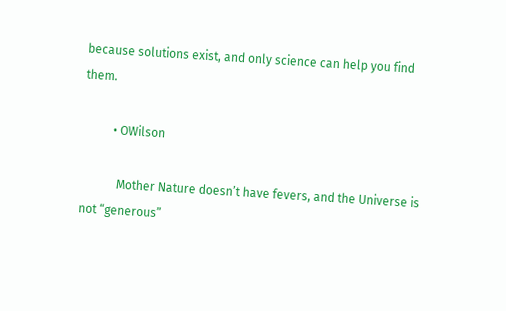because solutions exist, and only science can help you find them.

          • OWilson

            Mother Nature doesn’t have fevers, and the Universe is not “generous”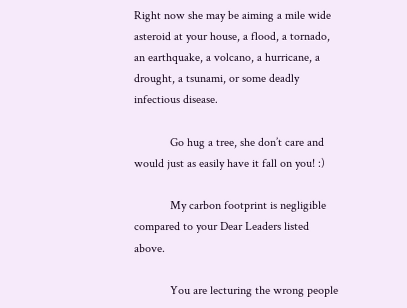Right now she may be aiming a mile wide asteroid at your house, a flood, a tornado, an earthquake, a volcano, a hurricane, a drought, a tsunami, or some deadly infectious disease.

            Go hug a tree, she don’t care and would just as easily have it fall on you! :)

            My carbon footprint is negligible compared to your Dear Leaders listed above.

            You are lecturing the wrong people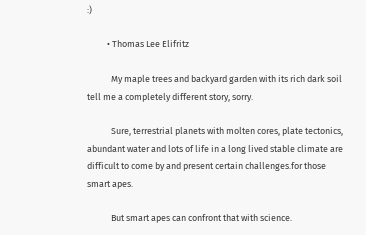:)

          • Thomas Lee Elifritz

            My maple trees and backyard garden with its rich dark soil tell me a completely different story, sorry.

            Sure, terrestrial planets with molten cores, plate tectonics, abundant water and lots of life in a long lived stable climate are difficult to come by and present certain challenges.for those smart apes.

            But smart apes can confront that with science.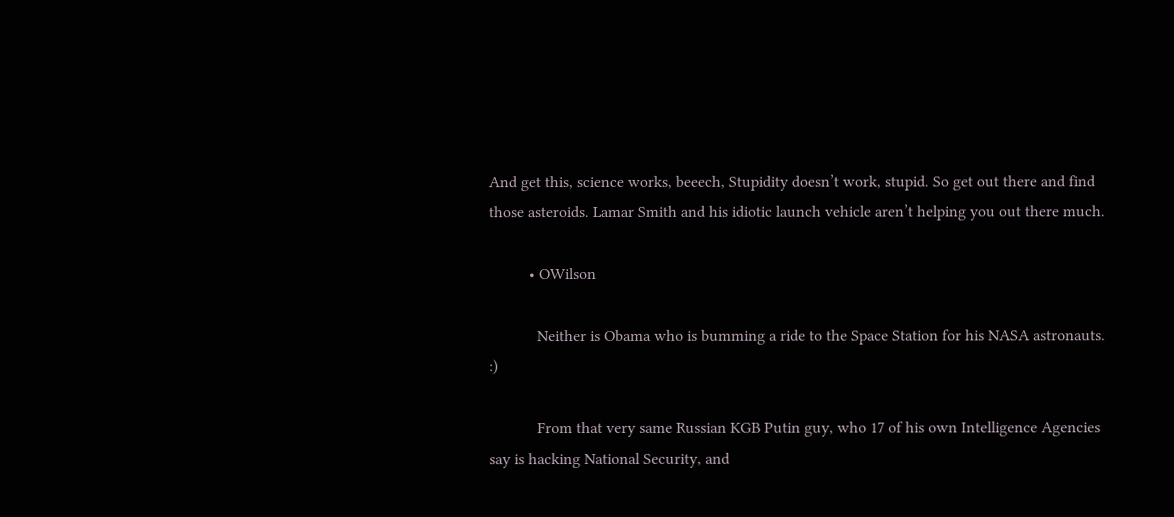And get this, science works, beeech, Stupidity doesn’t work, stupid. So get out there and find those asteroids. Lamar Smith and his idiotic launch vehicle aren’t helping you out there much.

          • OWilson

            Neither is Obama who is bumming a ride to the Space Station for his NASA astronauts. :)

            From that very same Russian KGB Putin guy, who 17 of his own Intelligence Agencies say is hacking National Security, and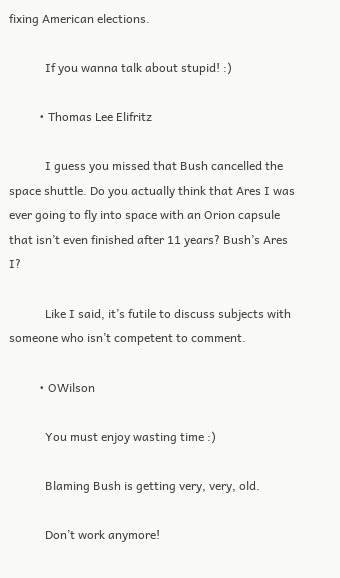fixing American elections.

            If you wanna talk about stupid! :)

          • Thomas Lee Elifritz

            I guess you missed that Bush cancelled the space shuttle. Do you actually think that Ares I was ever going to fly into space with an Orion capsule that isn’t even finished after 11 years? Bush’s Ares I?

            Like I said, it’s futile to discuss subjects with someone who isn’t competent to comment.

          • OWilson

            You must enjoy wasting time :)

            Blaming Bush is getting very, very, old.

            Don’t work anymore!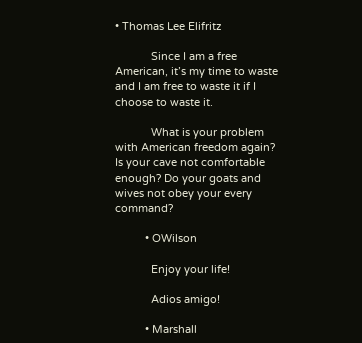• Thomas Lee Elifritz

            Since I am a free American, it’s my time to waste and I am free to waste it if I choose to waste it.

            What is your problem with American freedom again? Is your cave not comfortable enough? Do your goats and wives not obey your every command?

          • OWilson

            Enjoy your life!

            Adios amigo!

          • Marshall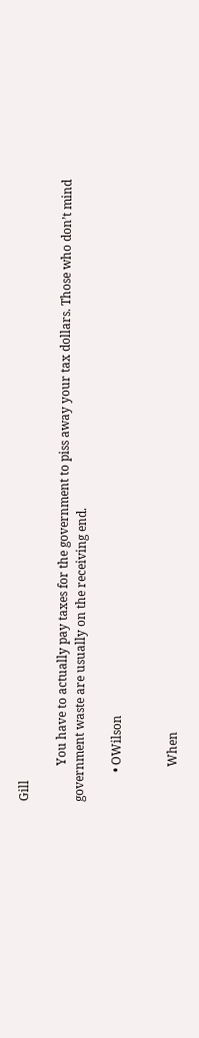Gill

            You have to actually pay taxes for the government to piss away your tax dollars. Those who don’t mind government waste are usually on the receiving end.

          • OWilson


            When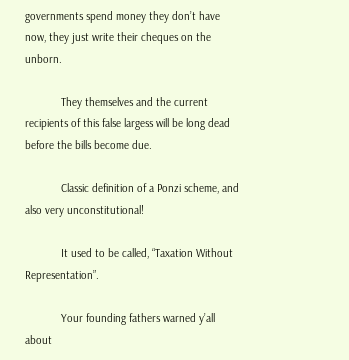governments spend money they don’t have now, they just write their cheques on the unborn.

            They themselves and the current recipients of this false largess will be long dead before the bills become due.

            Classic definition of a Ponzi scheme, and also very unconstitutional!

            It used to be called, “Taxation Without Representation”.

            Your founding fathers warned y’all about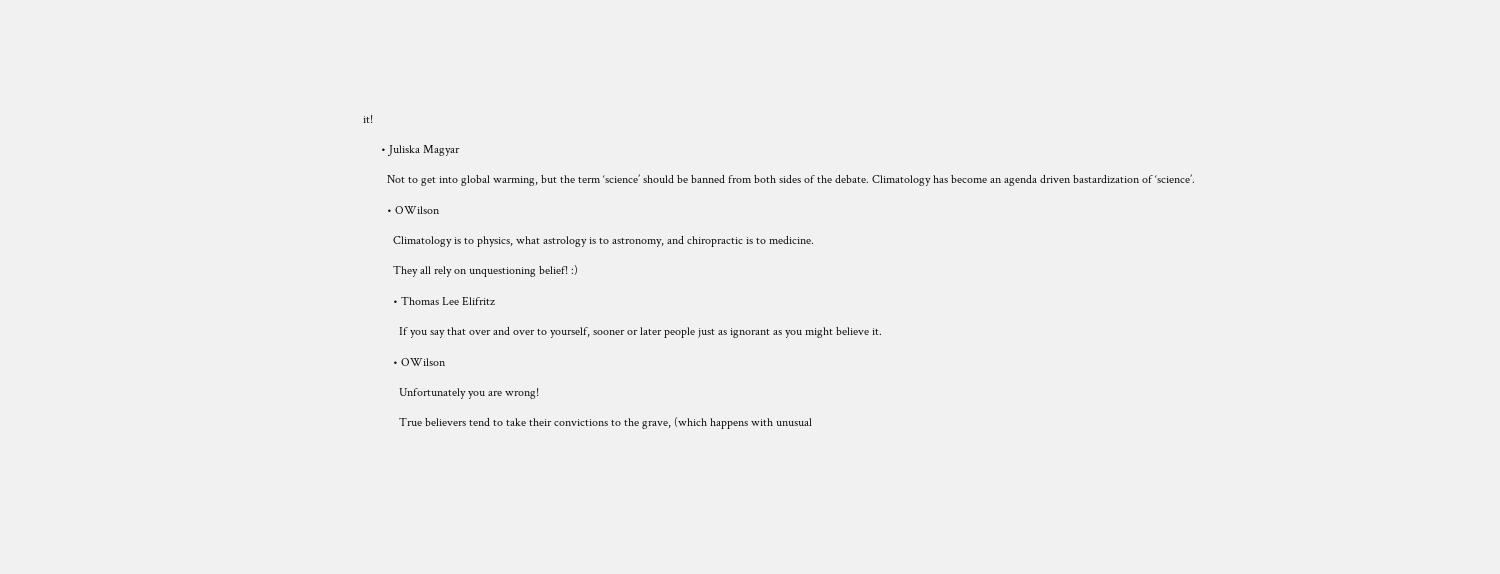it!

      • Juliska Magyar

        Not to get into global warming, but the term ‘science’ should be banned from both sides of the debate. Climatology has become an agenda driven bastardization of ‘science’.

        • OWilson

          Climatology is to physics, what astrology is to astronomy, and chiropractic is to medicine.

          They all rely on unquestioning belief! :)

          • Thomas Lee Elifritz

            If you say that over and over to yourself, sooner or later people just as ignorant as you might believe it.

          • OWilson

            Unfortunately you are wrong!

            True believers tend to take their convictions to the grave, (which happens with unusual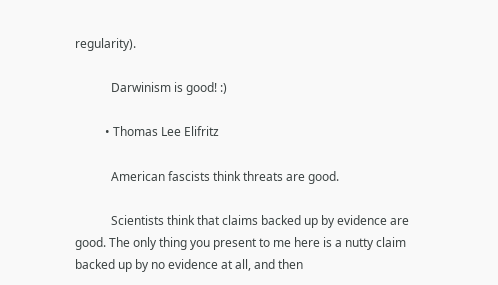regularity).

            Darwinism is good! :)

          • Thomas Lee Elifritz

            American fascists think threats are good.

            Scientists think that claims backed up by evidence are good. The only thing you present to me here is a nutty claim backed up by no evidence at all, and then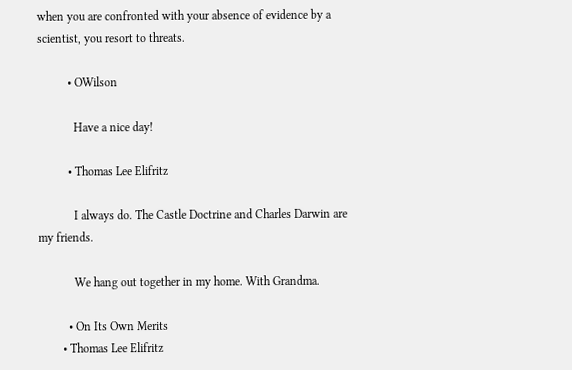when you are confronted with your absence of evidence by a scientist, you resort to threats.

          • OWilson

            Have a nice day!

          • Thomas Lee Elifritz

            I always do. The Castle Doctrine and Charles Darwin are my friends.

            We hang out together in my home. With Grandma.

          • On Its Own Merits
        • Thomas Lee Elifritz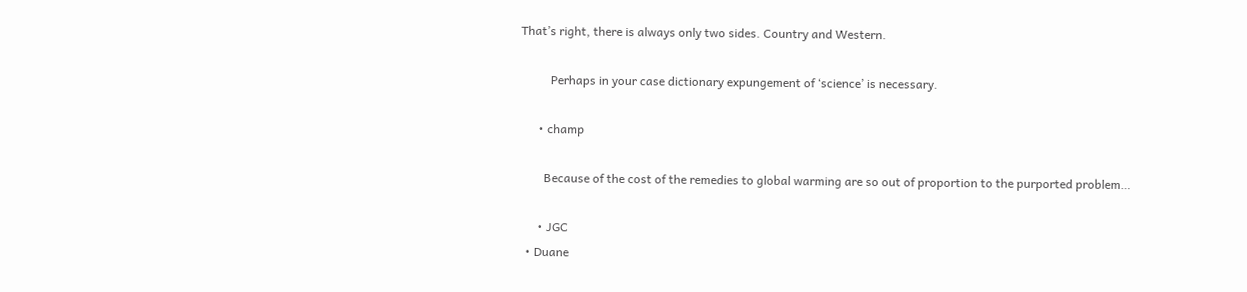That’s right, there is always only two sides. Country and Western.

          Perhaps in your case dictionary expungement of ‘science’ is necessary.

      • champ

        Because of the cost of the remedies to global warming are so out of proportion to the purported problem…

      • JGC
  • Duane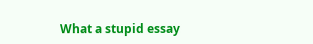What a stupid essay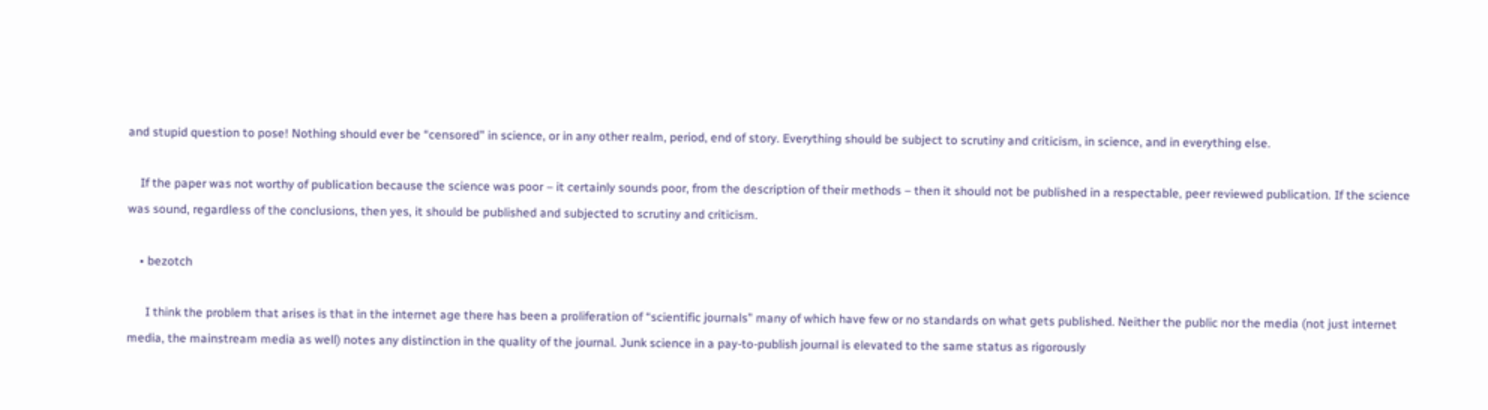and stupid question to pose! Nothing should ever be “censored” in science, or in any other realm, period, end of story. Everything should be subject to scrutiny and criticism, in science, and in everything else.

    If the paper was not worthy of publication because the science was poor – it certainly sounds poor, from the description of their methods – then it should not be published in a respectable, peer reviewed publication. If the science was sound, regardless of the conclusions, then yes, it should be published and subjected to scrutiny and criticism.

    • bezotch

      I think the problem that arises is that in the internet age there has been a proliferation of “scientific journals” many of which have few or no standards on what gets published. Neither the public nor the media (not just internet media, the mainstream media as well) notes any distinction in the quality of the journal. Junk science in a pay-to-publish journal is elevated to the same status as rigorously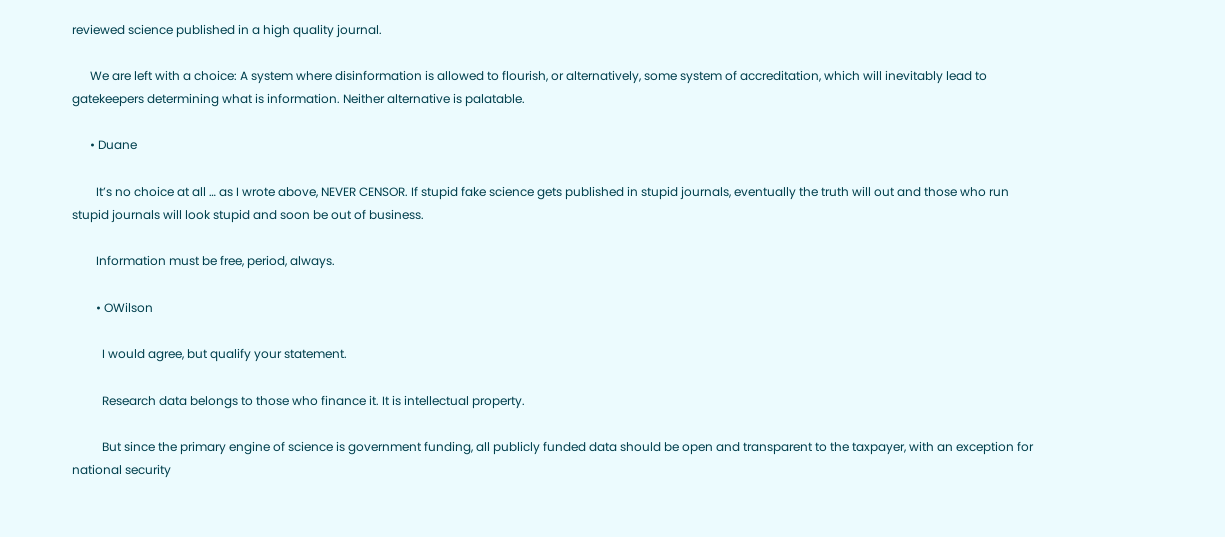reviewed science published in a high quality journal.

      We are left with a choice: A system where disinformation is allowed to flourish, or alternatively, some system of accreditation, which will inevitably lead to gatekeepers determining what is information. Neither alternative is palatable.

      • Duane

        It’s no choice at all … as I wrote above, NEVER CENSOR. If stupid fake science gets published in stupid journals, eventually the truth will out and those who run stupid journals will look stupid and soon be out of business.

        Information must be free, period, always.

        • OWilson

          I would agree, but qualify your statement.

          Research data belongs to those who finance it. It is intellectual property.

          But since the primary engine of science is government funding, all publicly funded data should be open and transparent to the taxpayer, with an exception for national security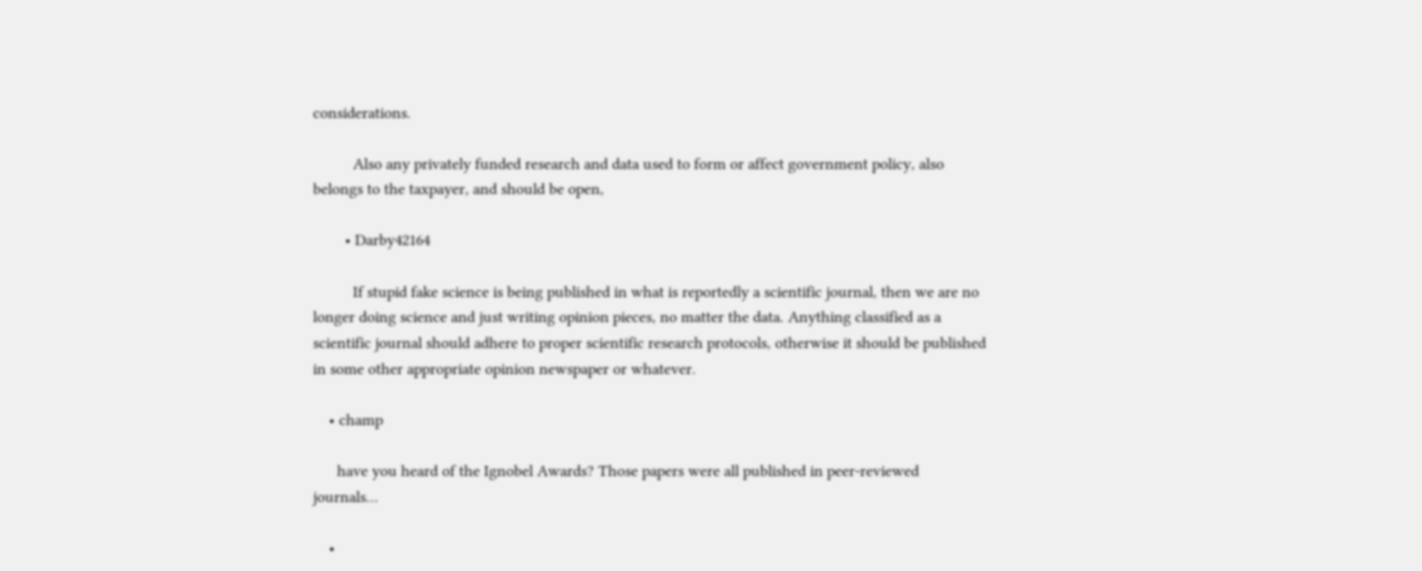considerations.

          Also any privately funded research and data used to form or affect government policy, also belongs to the taxpayer, and should be open,

        • Darby42164

          If stupid fake science is being published in what is reportedly a scientific journal, then we are no longer doing science and just writing opinion pieces, no matter the data. Anything classified as a scientific journal should adhere to proper scientific research protocols, otherwise it should be published in some other appropriate opinion newspaper or whatever.

    • champ

      have you heard of the Ignobel Awards? Those papers were all published in peer-reviewed journals…

    •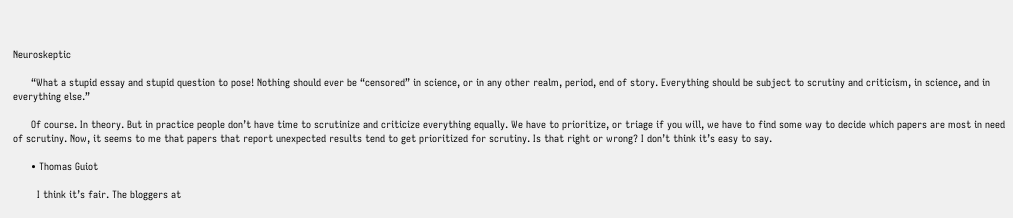Neuroskeptic

      “What a stupid essay and stupid question to pose! Nothing should ever be “censored” in science, or in any other realm, period, end of story. Everything should be subject to scrutiny and criticism, in science, and in everything else.”

      Of course. In theory. But in practice people don’t have time to scrutinize and criticize everything equally. We have to prioritize, or triage if you will, we have to find some way to decide which papers are most in need of scrutiny. Now, it seems to me that papers that report unexpected results tend to get prioritized for scrutiny. Is that right or wrong? I don’t think it’s easy to say.

      • Thomas Guiot

        I think it’s fair. The bloggers at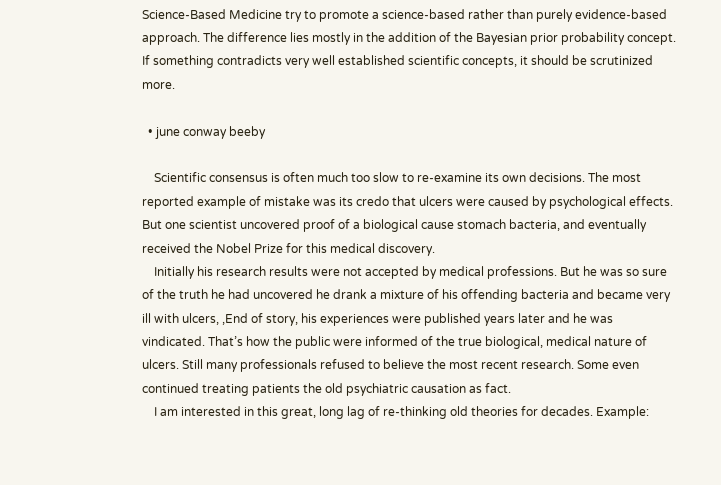Science-Based Medicine try to promote a science-based rather than purely evidence-based approach. The difference lies mostly in the addition of the Bayesian prior probability concept. If something contradicts very well established scientific concepts, it should be scrutinized more.

  • june conway beeby

    Scientific consensus is often much too slow to re-examine its own decisions. The most reported example of mistake was its credo that ulcers were caused by psychological effects. But one scientist uncovered proof of a biological cause stomach bacteria, and eventually received the Nobel Prize for this medical discovery.
    Initially his research results were not accepted by medical professions. But he was so sure of the truth he had uncovered he drank a mixture of his offending bacteria and became very ill with ulcers, ,End of story, his experiences were published years later and he was vindicated. That’s how the public were informed of the true biological, medical nature of ulcers. Still many professionals refused to believe the most recent research. Some even continued treating patients the old psychiatric causation as fact.
    I am interested in this great, long lag of re-thinking old theories for decades. Example: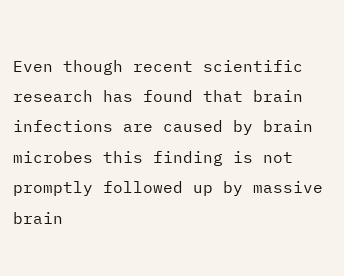Even though recent scientific research has found that brain infections are caused by brain microbes this finding is not promptly followed up by massive brain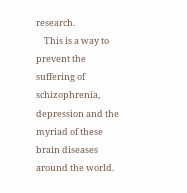research.
    This is a way to prevent the suffering of schizophrenia, depression and the myriad of these brain diseases around the world.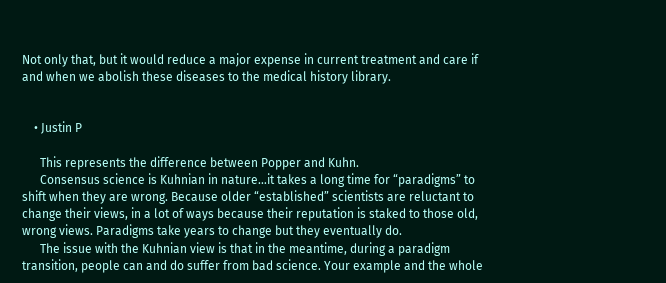Not only that, but it would reduce a major expense in current treatment and care if and when we abolish these diseases to the medical history library.


    • Justin P

      This represents the difference between Popper and Kuhn.
      Consensus science is Kuhnian in nature…it takes a long time for “paradigms” to shift when they are wrong. Because older “established” scientists are reluctant to change their views, in a lot of ways because their reputation is staked to those old, wrong views. Paradigms take years to change but they eventually do.
      The issue with the Kuhnian view is that in the meantime, during a paradigm transition, people can and do suffer from bad science. Your example and the whole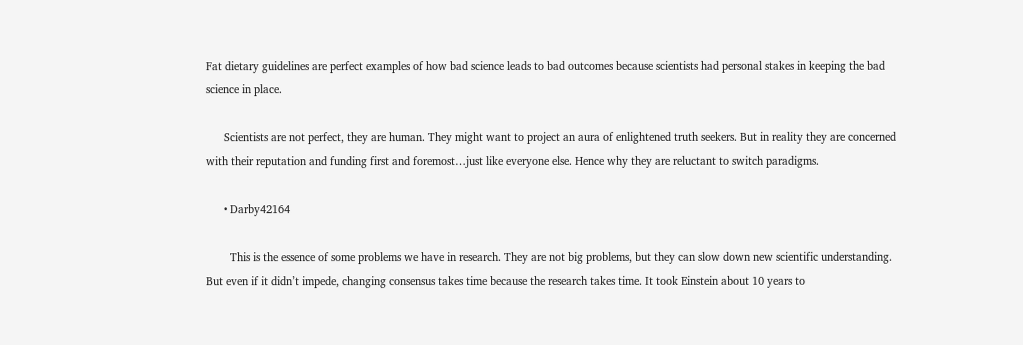Fat dietary guidelines are perfect examples of how bad science leads to bad outcomes because scientists had personal stakes in keeping the bad science in place.

      Scientists are not perfect, they are human. They might want to project an aura of enlightened truth seekers. But in reality they are concerned with their reputation and funding first and foremost…just like everyone else. Hence why they are reluctant to switch paradigms.

      • Darby42164

        This is the essence of some problems we have in research. They are not big problems, but they can slow down new scientific understanding. But even if it didn’t impede, changing consensus takes time because the research takes time. It took Einstein about 10 years to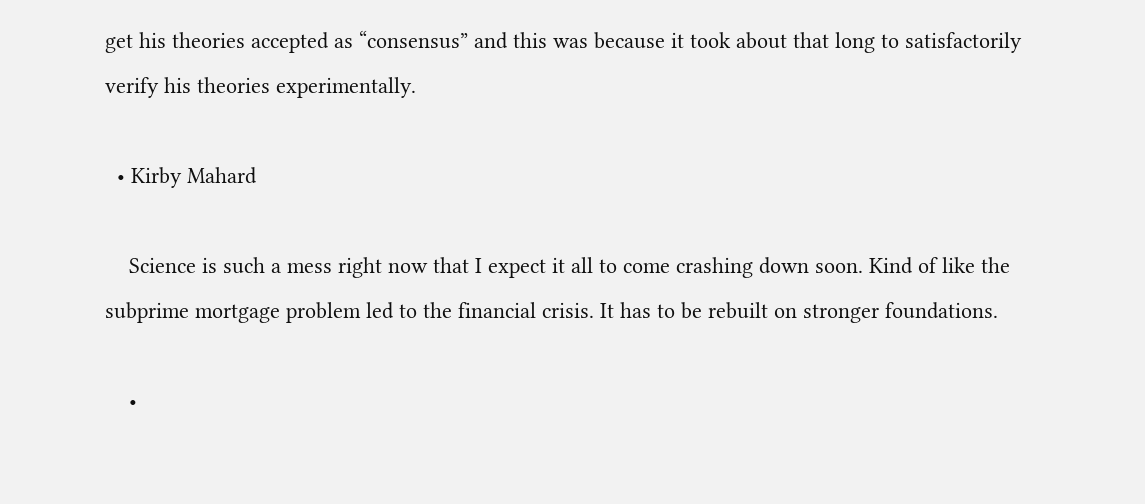get his theories accepted as “consensus” and this was because it took about that long to satisfactorily verify his theories experimentally.

  • Kirby Mahard

    Science is such a mess right now that I expect it all to come crashing down soon. Kind of like the subprime mortgage problem led to the financial crisis. It has to be rebuilt on stronger foundations.

    •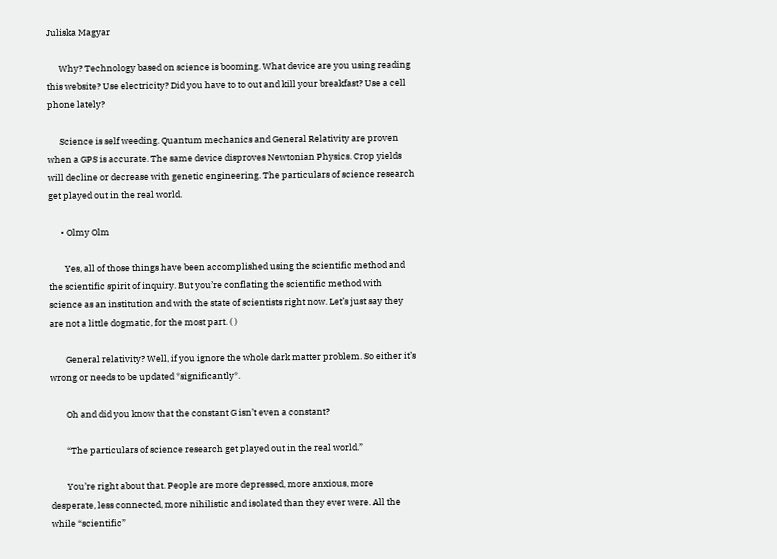Juliska Magyar

      Why? Technology based on science is booming. What device are you using reading this website? Use electricity? Did you have to to out and kill your breakfast? Use a cell phone lately?

      Science is self weeding. Quantum mechanics and General Relativity are proven when a GPS is accurate. The same device disproves Newtonian Physics. Crop yields will decline or decrease with genetic engineering. The particulars of science research get played out in the real world.

      • Olmy Olm

        Yes, all of those things have been accomplished using the scientific method and the scientific spirit of inquiry. But you’re conflating the scientific method with science as an institution and with the state of scientists right now. Let’s just say they are not a little dogmatic, for the most part. ( )

        General relativity? Well, if you ignore the whole dark matter problem. So either it’s wrong or needs to be updated *significantly*.

        Oh and did you know that the constant G isn’t even a constant?

        “The particulars of science research get played out in the real world.”

        You’re right about that. People are more depressed, more anxious, more desperate, less connected, more nihilistic and isolated than they ever were. All the while “scientific”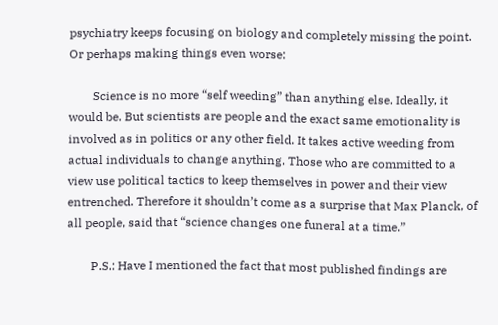psychiatry keeps focusing on biology and completely missing the point. Or perhaps making things even worse:

        Science is no more “self weeding” than anything else. Ideally, it would be. But scientists are people and the exact same emotionality is involved as in politics or any other field. It takes active weeding from actual individuals to change anything. Those who are committed to a view use political tactics to keep themselves in power and their view entrenched. Therefore it shouldn’t come as a surprise that Max Planck, of all people, said that “science changes one funeral at a time.”

        P.S.: Have I mentioned the fact that most published findings are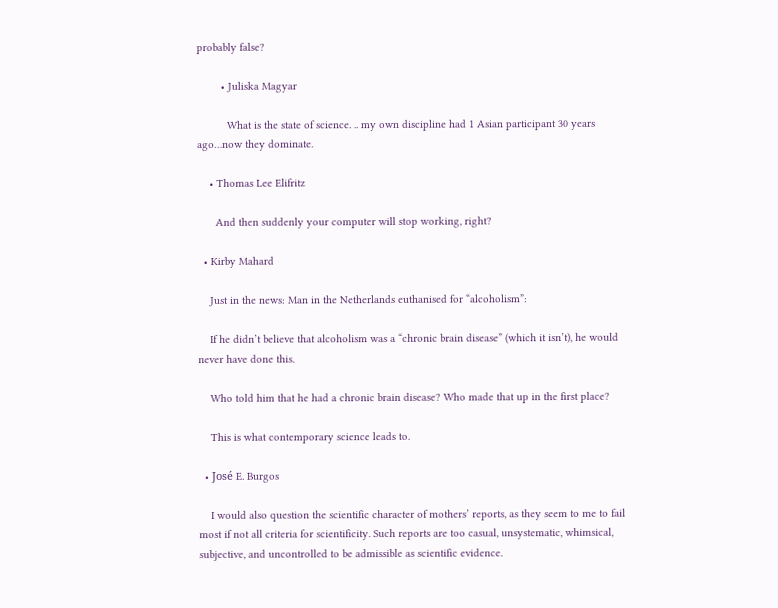probably false?

        • Juliska Magyar

          What is the state of science. .. my own discipline had 1 Asian participant 30 years ago…now they dominate.

    • Thomas Lee Elifritz

      And then suddenly your computer will stop working, right?

  • Kirby Mahard

    Just in the news: Man in the Netherlands euthanised for “alcoholism”:

    If he didn’t believe that alcoholism was a “chronic brain disease” (which it isn’t), he would never have done this.

    Who told him that he had a chronic brain disease? Who made that up in the first place?

    This is what contemporary science leads to.

  • José E. Burgos

    I would also question the scientific character of mothers’ reports, as they seem to me to fail most if not all criteria for scientificity. Such reports are too casual, unsystematic, whimsical, subjective, and uncontrolled to be admissible as scientific evidence.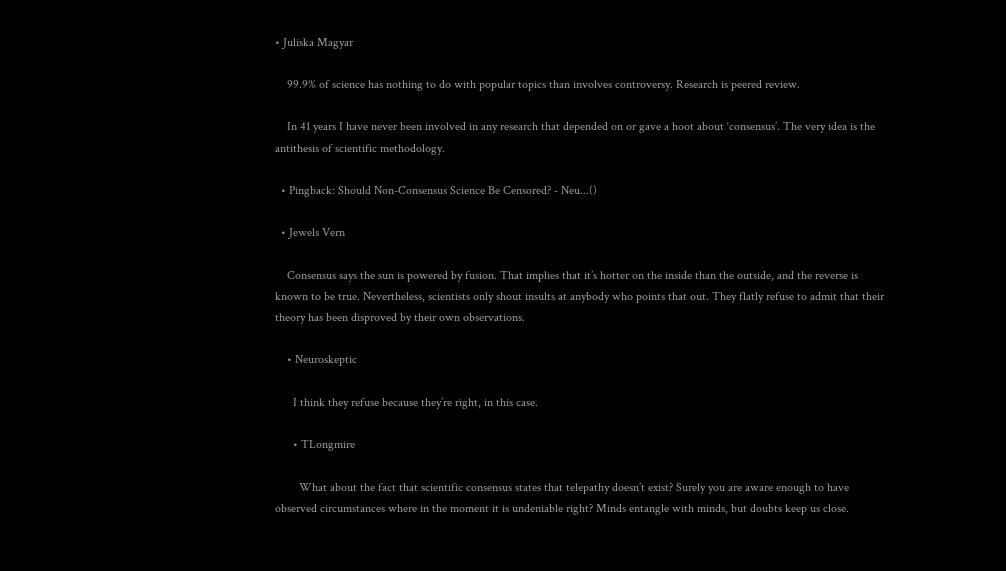• Juliska Magyar

    99.9% of science has nothing to do with popular topics than involves controversy. Research is peered review.

    In 41 years I have never been involved in any research that depended on or gave a hoot about ‘consensus’. The very idea is the antithesis of scientific methodology.

  • Pingback: Should Non-Consensus Science Be Censored? - Neu...()

  • Jewels Vern

    Consensus says the sun is powered by fusion. That implies that it’s hotter on the inside than the outside, and the reverse is known to be true. Nevertheless, scientists only shout insults at anybody who points that out. They flatly refuse to admit that their theory has been disproved by their own observations.

    • Neuroskeptic

      I think they refuse because they’re right, in this case.

      • TLongmire

        What about the fact that scientific consensus states that telepathy doesn’t exist? Surely you are aware enough to have observed circumstances where in the moment it is undeniable right? Minds entangle with minds, but doubts keep us close.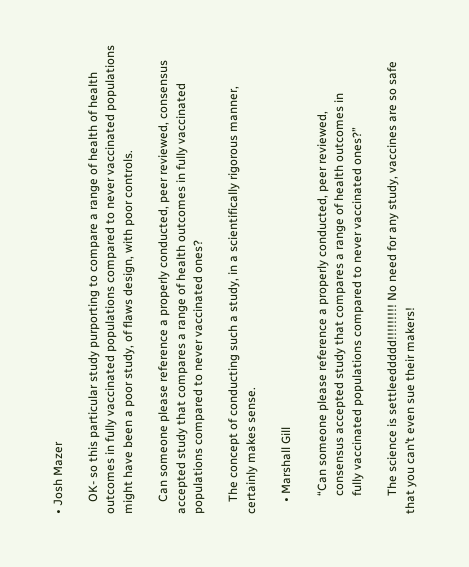• Josh Mazer

    OK- so this particular study purporting to compare a range of health of health outcomes in fully vaccinated populations compared to never vaccinated populations might have been a poor study, of flaws design, with poor controls.

    Can someone please reference a properly conducted, peer reviewed, consensus accepted study that compares a range of health outcomes in fully vaccinated populations compared to never vaccinated ones?

    The concept of conducting such a study, in a scientifically rigorous manner, certainly makes sense.

    • Marshall Gill

      “Can someone please reference a properly conducted, peer reviewed,
      consensus accepted study that compares a range of health outcomes in
      fully vaccinated populations compared to never vaccinated ones?”

      The science is settleeddddd!!!!!!!!! No need for any study, vaccines are so safe that you can’t even sue their makers!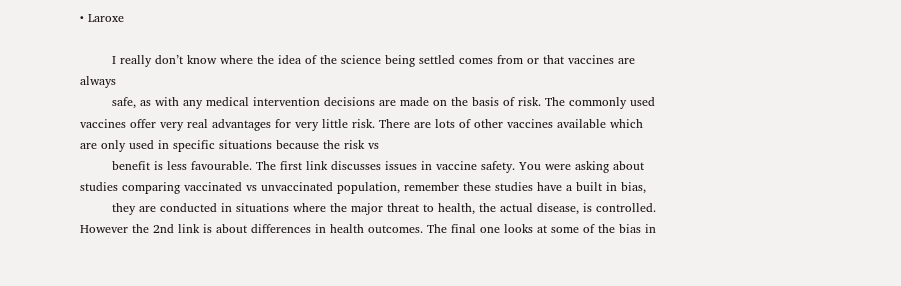• Laroxe

        I really don’t know where the idea of the science being settled comes from or that vaccines are always
        safe, as with any medical intervention decisions are made on the basis of risk. The commonly used vaccines offer very real advantages for very little risk. There are lots of other vaccines available which are only used in specific situations because the risk vs
        benefit is less favourable. The first link discusses issues in vaccine safety. You were asking about studies comparing vaccinated vs unvaccinated population, remember these studies have a built in bias,
        they are conducted in situations where the major threat to health, the actual disease, is controlled. However the 2nd link is about differences in health outcomes. The final one looks at some of the bias in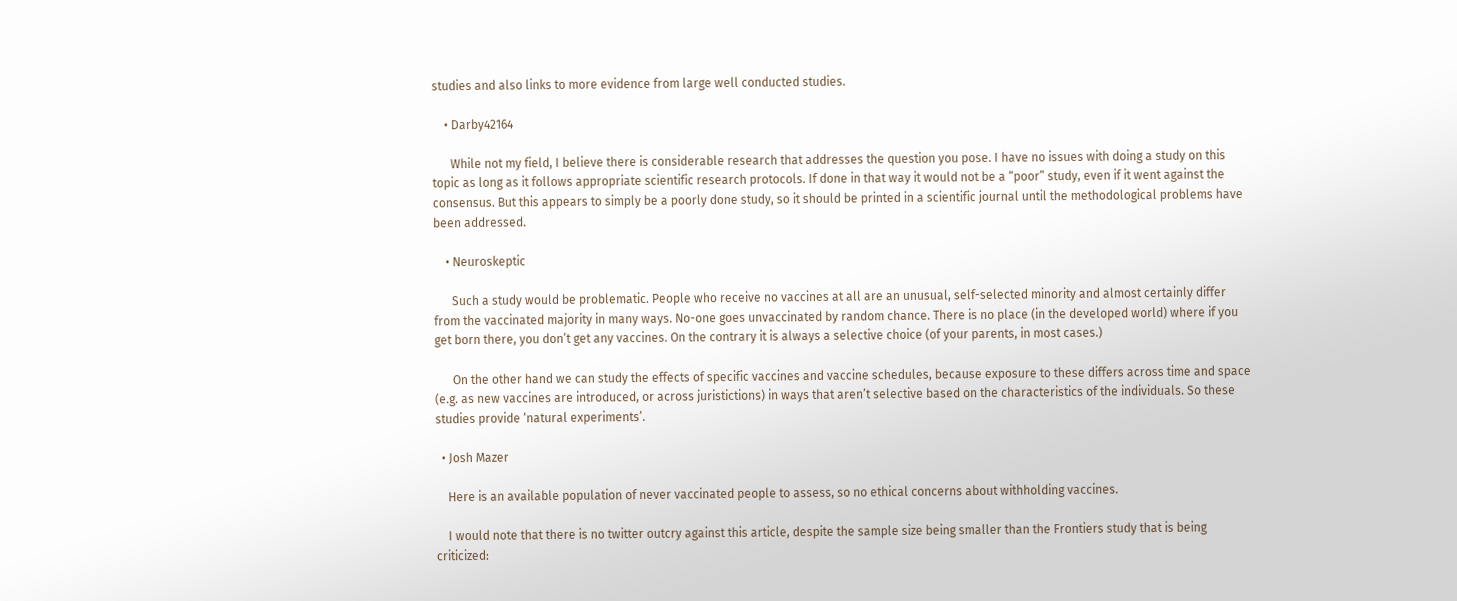studies and also links to more evidence from large well conducted studies.

    • Darby42164

      While not my field, I believe there is considerable research that addresses the question you pose. I have no issues with doing a study on this topic as long as it follows appropriate scientific research protocols. If done in that way it would not be a “poor” study, even if it went against the consensus. But this appears to simply be a poorly done study, so it should be printed in a scientific journal until the methodological problems have been addressed.

    • Neuroskeptic

      Such a study would be problematic. People who receive no vaccines at all are an unusual, self-selected minority and almost certainly differ from the vaccinated majority in many ways. No-one goes unvaccinated by random chance. There is no place (in the developed world) where if you get born there, you don’t get any vaccines. On the contrary it is always a selective choice (of your parents, in most cases.)

      On the other hand we can study the effects of specific vaccines and vaccine schedules, because exposure to these differs across time and space (e.g. as new vaccines are introduced, or across juristictions) in ways that aren’t selective based on the characteristics of the individuals. So these studies provide ‘natural experiments’.

  • Josh Mazer

    Here is an available population of never vaccinated people to assess, so no ethical concerns about withholding vaccines.

    I would note that there is no twitter outcry against this article, despite the sample size being smaller than the Frontiers study that is being criticized: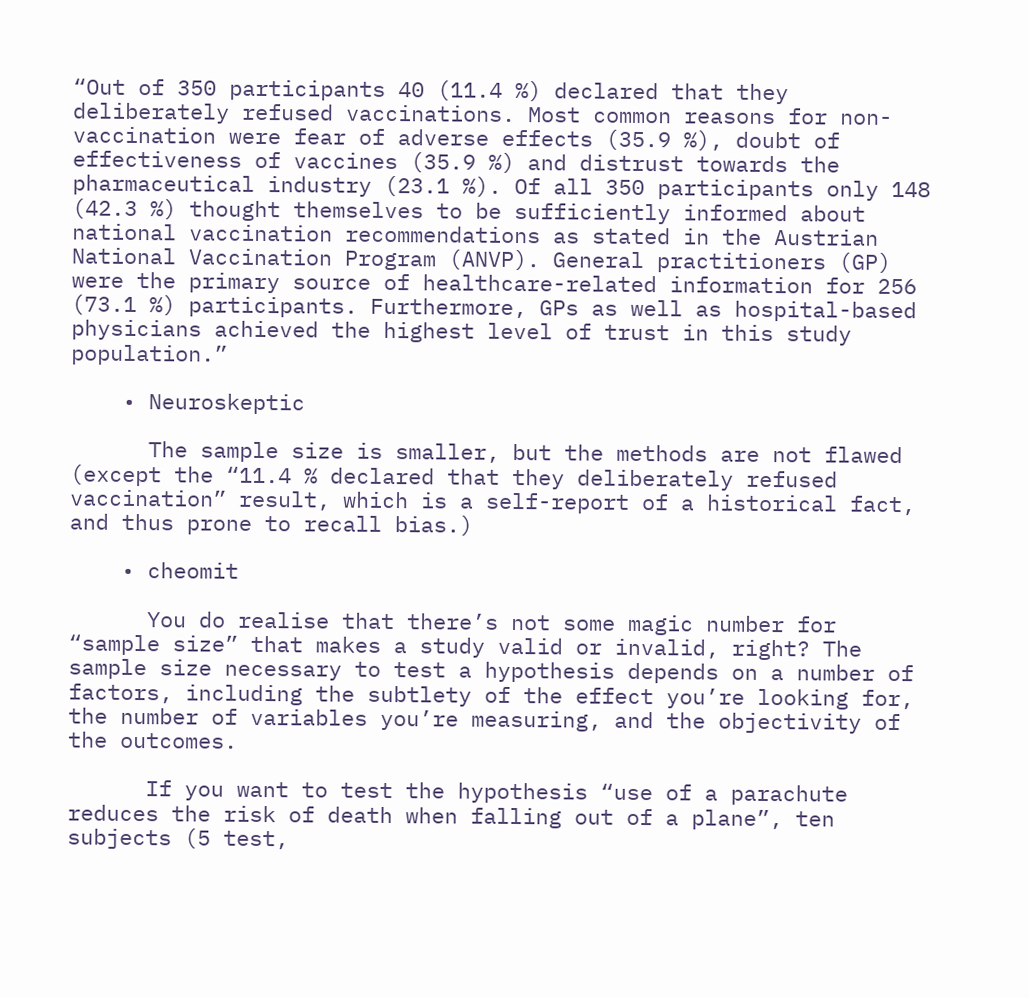“Out of 350 participants 40 (11.4 %) declared that they deliberately refused vaccinations. Most common reasons for non-vaccination were fear of adverse effects (35.9 %), doubt of effectiveness of vaccines (35.9 %) and distrust towards the pharmaceutical industry (23.1 %). Of all 350 participants only 148 (42.3 %) thought themselves to be sufficiently informed about national vaccination recommendations as stated in the Austrian National Vaccination Program (ANVP). General practitioners (GP) were the primary source of healthcare-related information for 256 (73.1 %) participants. Furthermore, GPs as well as hospital-based physicians achieved the highest level of trust in this study population.”

    • Neuroskeptic

      The sample size is smaller, but the methods are not flawed (except the “11.4 % declared that they deliberately refused vaccination” result, which is a self-report of a historical fact, and thus prone to recall bias.)

    • cheomit

      You do realise that there’s not some magic number for “sample size” that makes a study valid or invalid, right? The sample size necessary to test a hypothesis depends on a number of factors, including the subtlety of the effect you’re looking for, the number of variables you’re measuring, and the objectivity of the outcomes.

      If you want to test the hypothesis “use of a parachute reduces the risk of death when falling out of a plane”, ten subjects (5 test,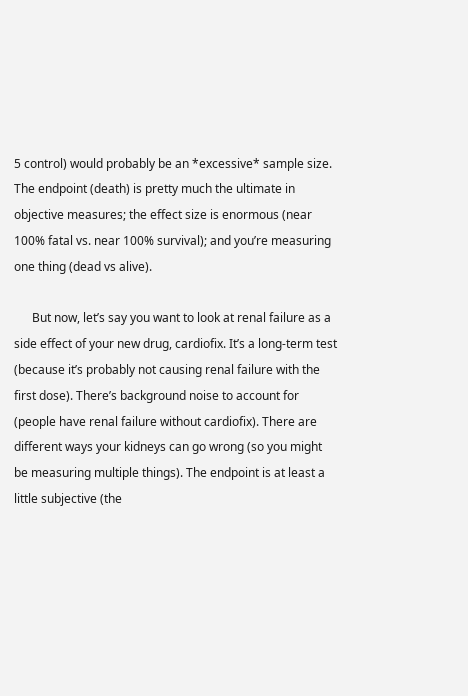5 control) would probably be an *excessive* sample size. The endpoint (death) is pretty much the ultimate in objective measures; the effect size is enormous (near 100% fatal vs. near 100% survival); and you’re measuring one thing (dead vs alive).

      But now, let’s say you want to look at renal failure as a side effect of your new drug, cardiofix. It’s a long-term test (because it’s probably not causing renal failure with the first dose). There’s background noise to account for (people have renal failure without cardiofix). There are different ways your kidneys can go wrong (so you might be measuring multiple things). The endpoint is at least a little subjective (the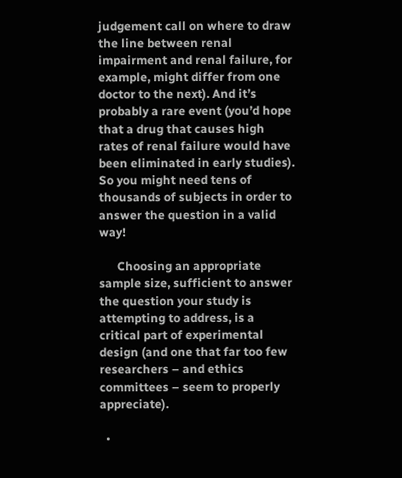judgement call on where to draw the line between renal impairment and renal failure, for example, might differ from one doctor to the next). And it’s probably a rare event (you’d hope that a drug that causes high rates of renal failure would have been eliminated in early studies). So you might need tens of thousands of subjects in order to answer the question in a valid way!

      Choosing an appropriate sample size, sufficient to answer the question your study is attempting to address, is a critical part of experimental design (and one that far too few researchers – and ethics committees – seem to properly appreciate).

  •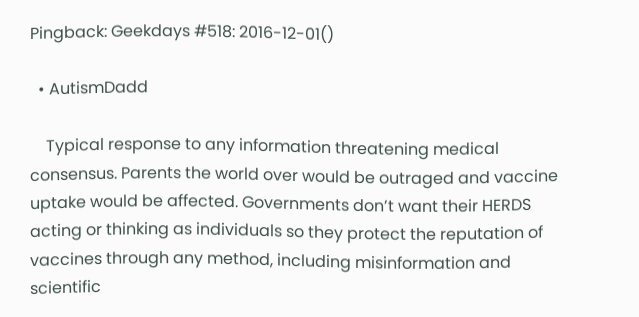Pingback: Geekdays #518: 2016-12-01()

  • AutismDadd

    Typical response to any information threatening medical consensus. Parents the world over would be outraged and vaccine uptake would be affected. Governments don’t want their HERDS acting or thinking as individuals so they protect the reputation of vaccines through any method, including misinformation and scientific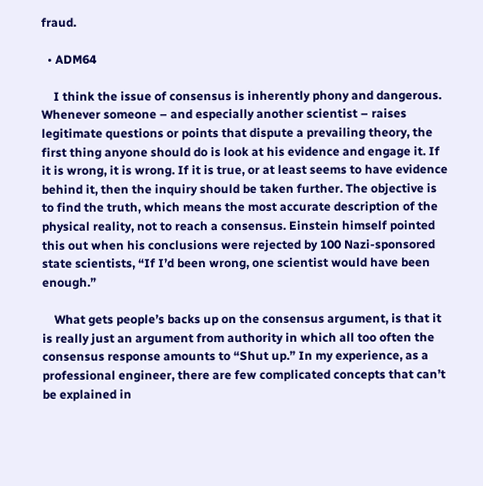fraud.

  • ADM64

    I think the issue of consensus is inherently phony and dangerous. Whenever someone – and especially another scientist – raises legitimate questions or points that dispute a prevailing theory, the first thing anyone should do is look at his evidence and engage it. If it is wrong, it is wrong. If it is true, or at least seems to have evidence behind it, then the inquiry should be taken further. The objective is to find the truth, which means the most accurate description of the physical reality, not to reach a consensus. Einstein himself pointed this out when his conclusions were rejected by 100 Nazi-sponsored state scientists, “If I’d been wrong, one scientist would have been enough.”

    What gets people’s backs up on the consensus argument, is that it is really just an argument from authority in which all too often the consensus response amounts to “Shut up.” In my experience, as a professional engineer, there are few complicated concepts that can’t be explained in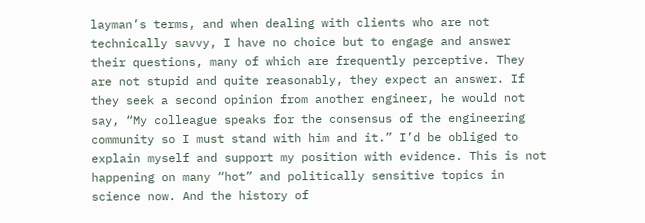layman’s terms, and when dealing with clients who are not technically savvy, I have no choice but to engage and answer their questions, many of which are frequently perceptive. They are not stupid and quite reasonably, they expect an answer. If they seek a second opinion from another engineer, he would not say, “My colleague speaks for the consensus of the engineering community so I must stand with him and it.” I’d be obliged to explain myself and support my position with evidence. This is not happening on many “hot” and politically sensitive topics in science now. And the history of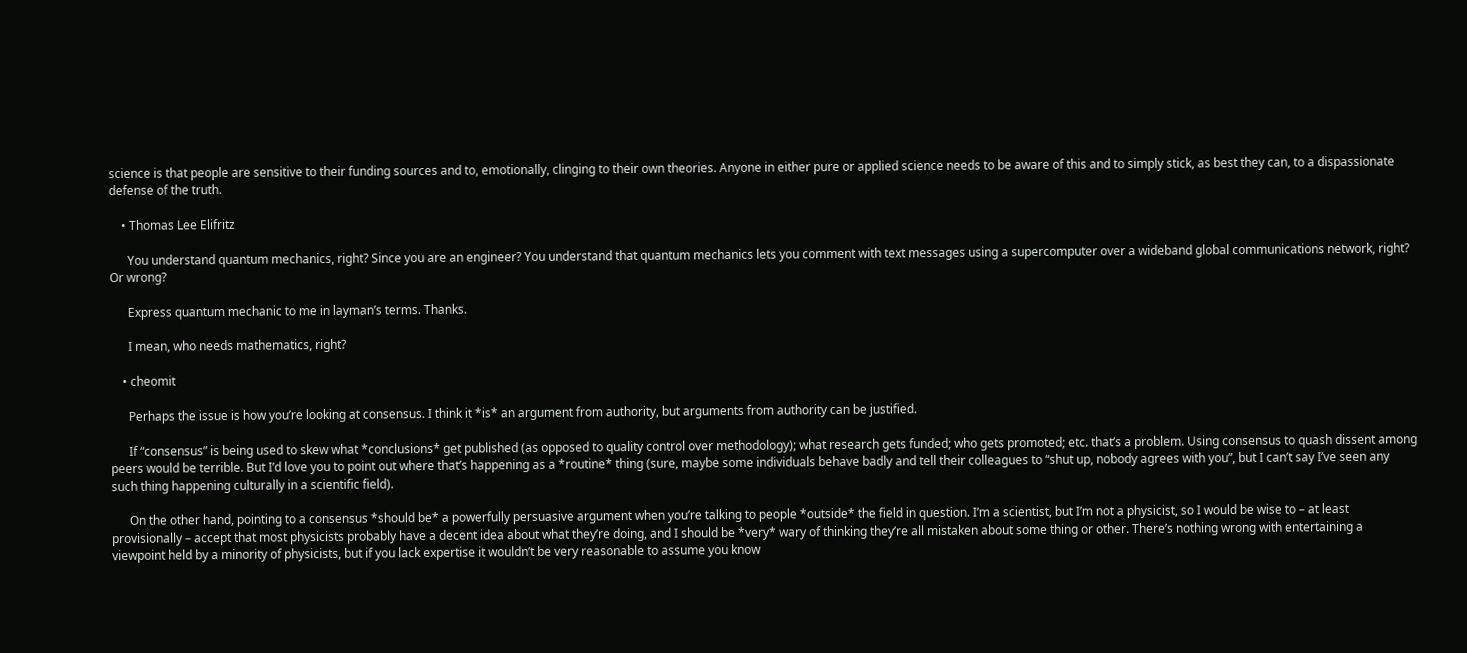science is that people are sensitive to their funding sources and to, emotionally, clinging to their own theories. Anyone in either pure or applied science needs to be aware of this and to simply stick, as best they can, to a dispassionate defense of the truth.

    • Thomas Lee Elifritz

      You understand quantum mechanics, right? Since you are an engineer? You understand that quantum mechanics lets you comment with text messages using a supercomputer over a wideband global communications network, right? Or wrong?

      Express quantum mechanic to me in layman’s terms. Thanks.

      I mean, who needs mathematics, right?

    • cheomit

      Perhaps the issue is how you’re looking at consensus. I think it *is* an argument from authority, but arguments from authority can be justified.

      If “consensus” is being used to skew what *conclusions* get published (as opposed to quality control over methodology); what research gets funded; who gets promoted; etc. that’s a problem. Using consensus to quash dissent among peers would be terrible. But I’d love you to point out where that’s happening as a *routine* thing (sure, maybe some individuals behave badly and tell their colleagues to “shut up, nobody agrees with you”, but I can’t say I’ve seen any such thing happening culturally in a scientific field).

      On the other hand, pointing to a consensus *should be* a powerfully persuasive argument when you’re talking to people *outside* the field in question. I’m a scientist, but I’m not a physicist, so I would be wise to – at least provisionally – accept that most physicists probably have a decent idea about what they’re doing, and I should be *very* wary of thinking they’re all mistaken about some thing or other. There’s nothing wrong with entertaining a viewpoint held by a minority of physicists, but if you lack expertise it wouldn’t be very reasonable to assume you know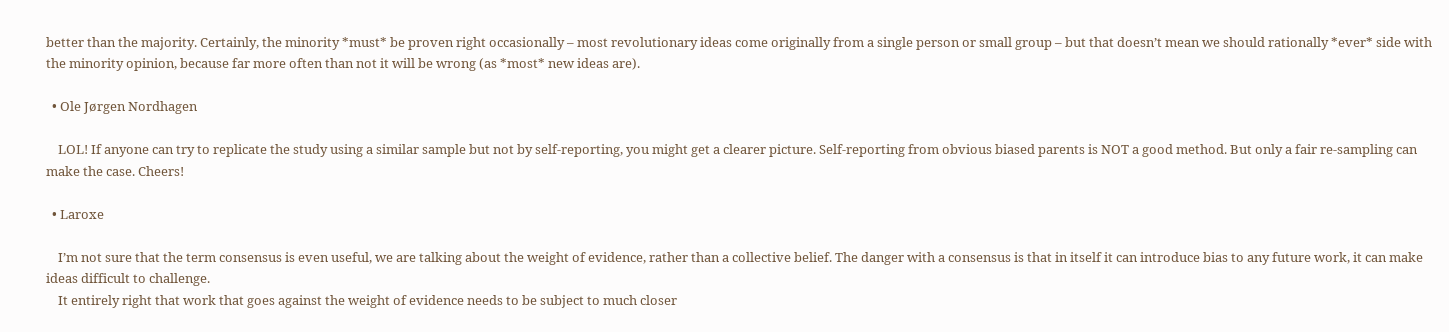better than the majority. Certainly, the minority *must* be proven right occasionally – most revolutionary ideas come originally from a single person or small group – but that doesn’t mean we should rationally *ever* side with the minority opinion, because far more often than not it will be wrong (as *most* new ideas are).

  • Ole Jørgen Nordhagen

    LOL! If anyone can try to replicate the study using a similar sample but not by self-reporting, you might get a clearer picture. Self-reporting from obvious biased parents is NOT a good method. But only a fair re-sampling can make the case. Cheers!

  • Laroxe

    I’m not sure that the term consensus is even useful, we are talking about the weight of evidence, rather than a collective belief. The danger with a consensus is that in itself it can introduce bias to any future work, it can make ideas difficult to challenge.
    It entirely right that work that goes against the weight of evidence needs to be subject to much closer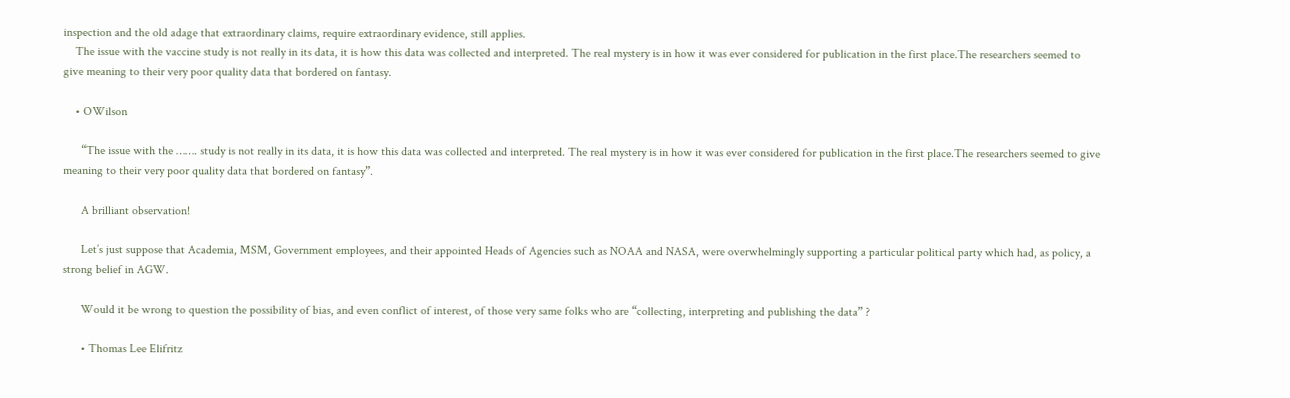inspection and the old adage that extraordinary claims, require extraordinary evidence, still applies.
    The issue with the vaccine study is not really in its data, it is how this data was collected and interpreted. The real mystery is in how it was ever considered for publication in the first place.The researchers seemed to give meaning to their very poor quality data that bordered on fantasy.

    • OWilson

      “The issue with the ……. study is not really in its data, it is how this data was collected and interpreted. The real mystery is in how it was ever considered for publication in the first place.The researchers seemed to give meaning to their very poor quality data that bordered on fantasy”.

      A brilliant observation!

      Let’s just suppose that Academia, MSM, Government employees, and their appointed Heads of Agencies such as NOAA and NASA, were overwhelmingly supporting a particular political party which had, as policy, a strong belief in AGW.

      Would it be wrong to question the possibility of bias, and even conflict of interest, of those very same folks who are “collecting, interpreting and publishing the data” ?

      • Thomas Lee Elifritz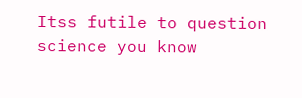Itss futile to question science you know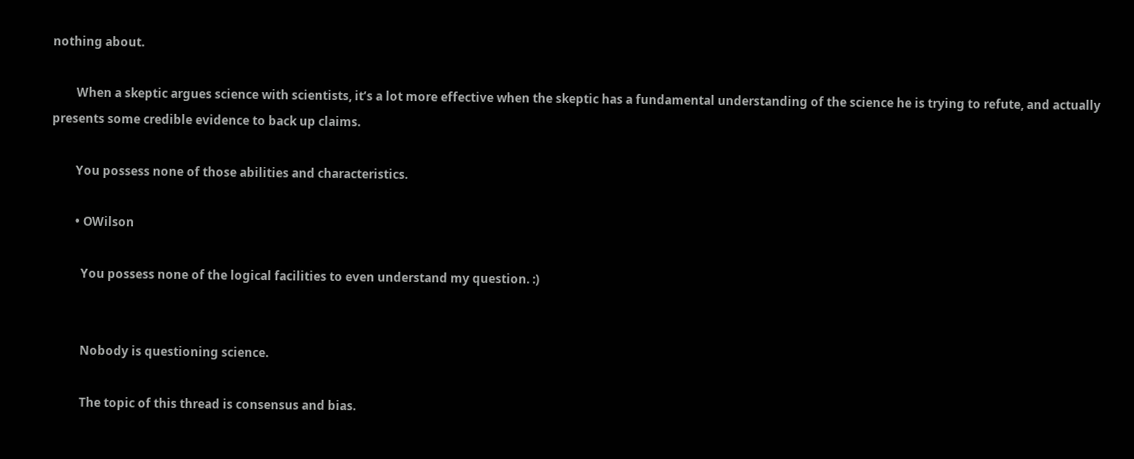nothing about.

        When a skeptic argues science with scientists, it’s a lot more effective when the skeptic has a fundamental understanding of the science he is trying to refute, and actually presents some credible evidence to back up claims.

        You possess none of those abilities and characteristics.

        • OWilson

          You possess none of the logical facilities to even understand my question. :)


          Nobody is questioning science.

          The topic of this thread is consensus and bias.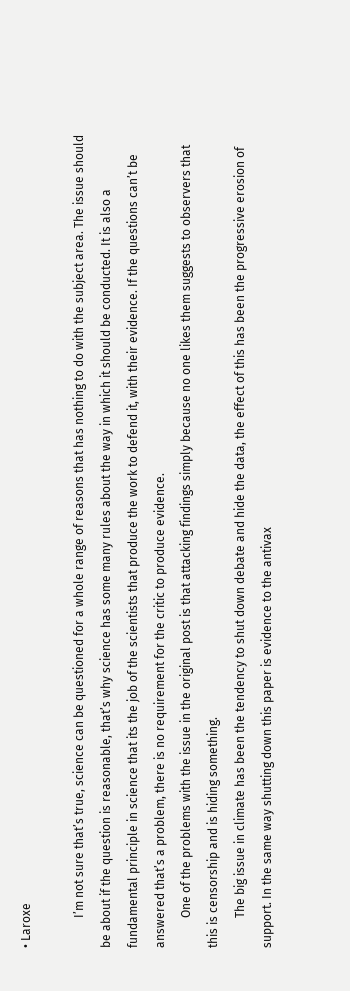• Laroxe

          I’m not sure that’s true, science can be questioned for a whole range of reasons that has nothing to do with the subject area. The issue should be about if the question is reasonable, that’s why science has some many rules about the way in which it should be conducted. It is also a fundamental principle in science that its the job of the scientists that produce the work to defend it, with their evidence. If the questions can’t be answered that’s a problem, there is no requirement for the critic to produce evidence.
          One of the problems with the issue in the original post is that attacking findings simply because no one likes them suggests to observers that this is censorship and is hiding something.
          The big issue in climate has been the tendency to shut down debate and hide the data, the effect of this has been the progressive erosion of support. In the same way shutting down this paper is evidence to the antivax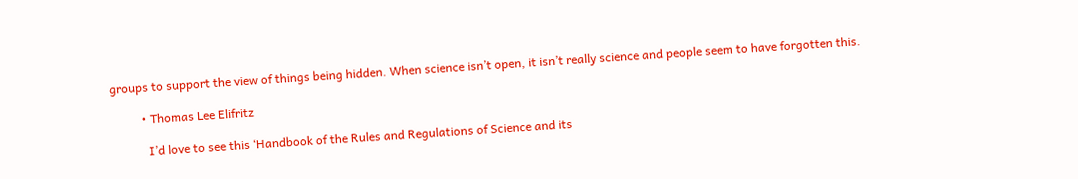groups to support the view of things being hidden. When science isn’t open, it isn’t really science and people seem to have forgotten this.

          • Thomas Lee Elifritz

            I’d love to see this ‘Handbook of the Rules and Regulations of Science and its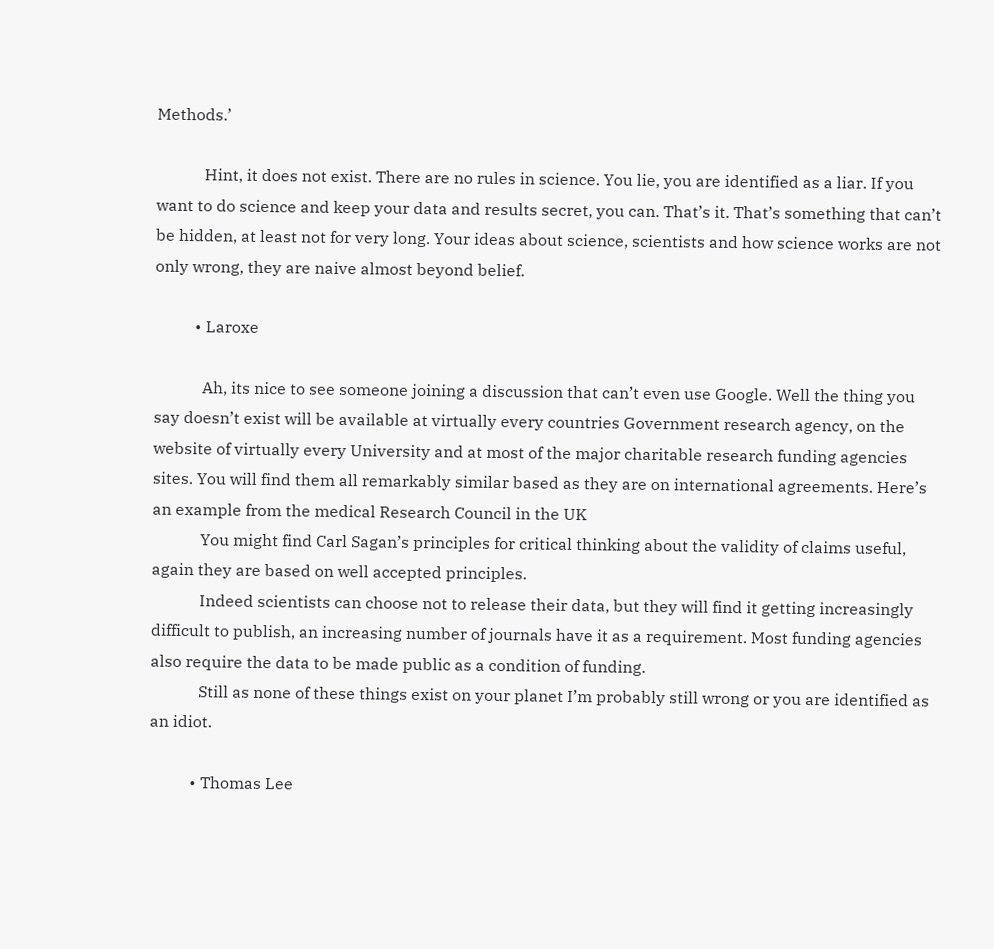Methods.’

            Hint, it does not exist. There are no rules in science. You lie, you are identified as a liar. If you want to do science and keep your data and results secret, you can. That’s it. That’s something that can’t be hidden, at least not for very long. Your ideas about science, scientists and how science works are not only wrong, they are naive almost beyond belief.

          • Laroxe

            Ah, its nice to see someone joining a discussion that can’t even use Google. Well the thing you say doesn’t exist will be available at virtually every countries Government research agency, on the website of virtually every University and at most of the major charitable research funding agencies sites. You will find them all remarkably similar based as they are on international agreements. Here’s an example from the medical Research Council in the UK
            You might find Carl Sagan’s principles for critical thinking about the validity of claims useful, again they are based on well accepted principles.
            Indeed scientists can choose not to release their data, but they will find it getting increasingly difficult to publish, an increasing number of journals have it as a requirement. Most funding agencies also require the data to be made public as a condition of funding.
            Still as none of these things exist on your planet I’m probably still wrong or you are identified as an idiot.

          • Thomas Lee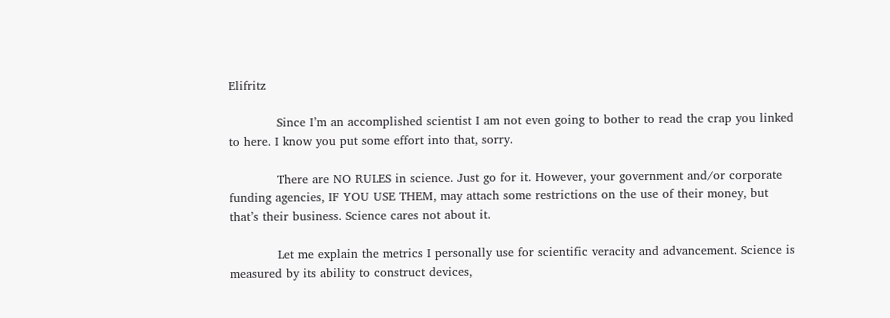Elifritz

            Since I’m an accomplished scientist I am not even going to bother to read the crap you linked to here. I know you put some effort into that, sorry.

            There are NO RULES in science. Just go for it. However, your government and/or corporate funding agencies, IF YOU USE THEM, may attach some restrictions on the use of their money, but that’s their business. Science cares not about it.

            Let me explain the metrics I personally use for scientific veracity and advancement. Science is measured by its ability to construct devices,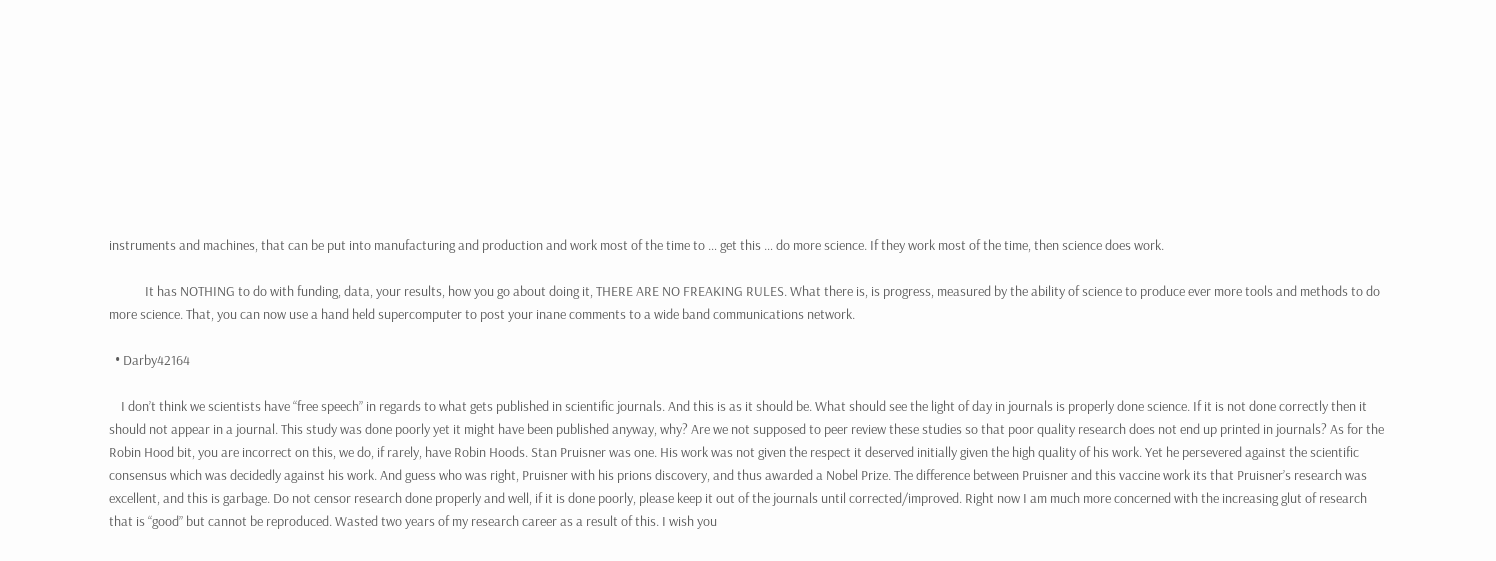instruments and machines, that can be put into manufacturing and production and work most of the time to … get this … do more science. If they work most of the time, then science does work.

            It has NOTHING to do with funding, data, your results, how you go about doing it, THERE ARE NO FREAKING RULES. What there is, is progress, measured by the ability of science to produce ever more tools and methods to do more science. That, you can now use a hand held supercomputer to post your inane comments to a wide band communications network.

  • Darby42164

    I don’t think we scientists have “free speech” in regards to what gets published in scientific journals. And this is as it should be. What should see the light of day in journals is properly done science. If it is not done correctly then it should not appear in a journal. This study was done poorly yet it might have been published anyway, why? Are we not supposed to peer review these studies so that poor quality research does not end up printed in journals? As for the Robin Hood bit, you are incorrect on this, we do, if rarely, have Robin Hoods. Stan Pruisner was one. His work was not given the respect it deserved initially given the high quality of his work. Yet he persevered against the scientific consensus which was decidedly against his work. And guess who was right, Pruisner with his prions discovery, and thus awarded a Nobel Prize. The difference between Pruisner and this vaccine work its that Pruisner’s research was excellent, and this is garbage. Do not censor research done properly and well, if it is done poorly, please keep it out of the journals until corrected/improved. Right now I am much more concerned with the increasing glut of research that is “good” but cannot be reproduced. Wasted two years of my research career as a result of this. I wish you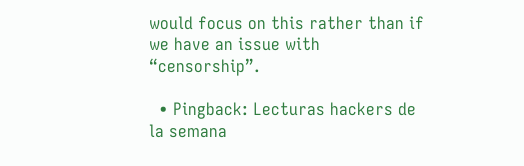would focus on this rather than if we have an issue with “censorship”.

  • Pingback: Lecturas hackers de la semana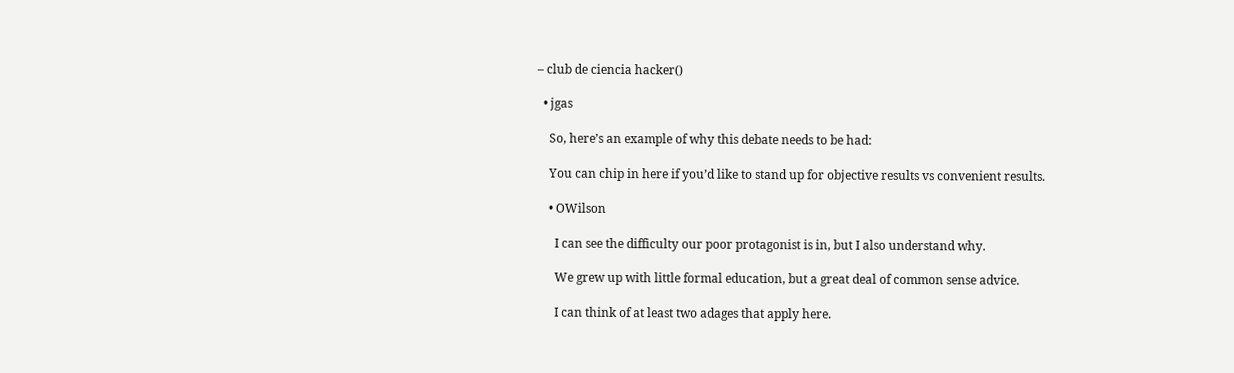– club de ciencia hacker()

  • jgas

    So, here’s an example of why this debate needs to be had:

    You can chip in here if you’d like to stand up for objective results vs convenient results.

    • OWilson

      I can see the difficulty our poor protagonist is in, but I also understand why.

      We grew up with little formal education, but a great deal of common sense advice.

      I can think of at least two adages that apply here.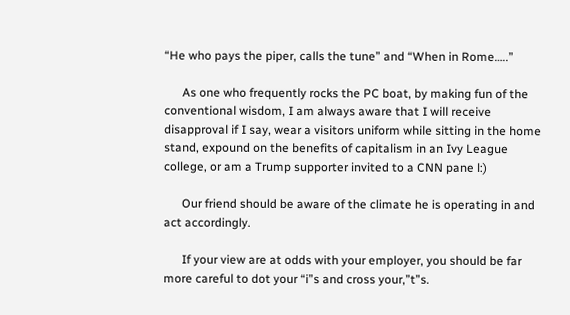“He who pays the piper, calls the tune” and “When in Rome…..”

      As one who frequently rocks the PC boat, by making fun of the conventional wisdom, I am always aware that I will receive disapproval if I say, wear a visitors uniform while sitting in the home stand, expound on the benefits of capitalism in an Ivy League college, or am a Trump supporter invited to a CNN pane l:)

      Our friend should be aware of the climate he is operating in and act accordingly.

      If your view are at odds with your employer, you should be far more careful to dot your “i”s and cross your,”t”s.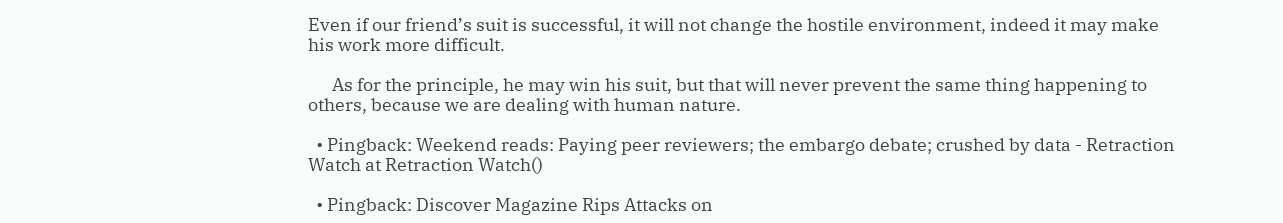Even if our friend’s suit is successful, it will not change the hostile environment, indeed it may make his work more difficult.

      As for the principle, he may win his suit, but that will never prevent the same thing happening to others, because we are dealing with human nature.

  • Pingback: Weekend reads: Paying peer reviewers; the embargo debate; crushed by data - Retraction Watch at Retraction Watch()

  • Pingback: Discover Magazine Rips Attacks on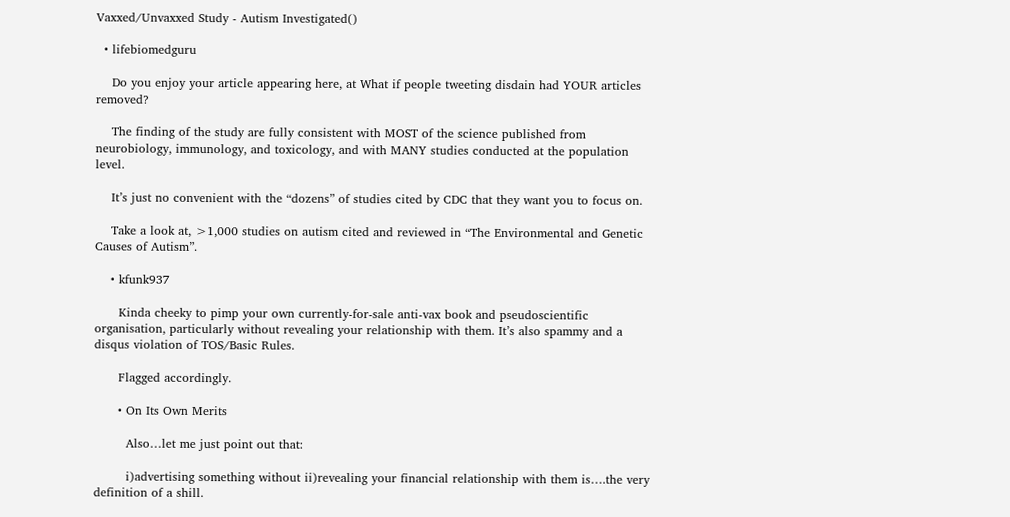Vaxxed/Unvaxxed Study - Autism Investigated()

  • lifebiomedguru

    Do you enjoy your article appearing here, at What if people tweeting disdain had YOUR articles removed?

    The finding of the study are fully consistent with MOST of the science published from neurobiology, immunology, and toxicology, and with MANY studies conducted at the population level.

    It’s just no convenient with the “dozens” of studies cited by CDC that they want you to focus on.

    Take a look at, >1,000 studies on autism cited and reviewed in “The Environmental and Genetic Causes of Autism”.

    • kfunk937

      Kinda cheeky to pimp your own currently-for-sale anti-vax book and pseudoscientific organisation, particularly without revealing your relationship with them. It’s also spammy and a disqus violation of TOS/Basic Rules.

      Flagged accordingly.

      • On Its Own Merits

        Also…let me just point out that:

        i)advertising something without ii)revealing your financial relationship with them is….the very definition of a shill.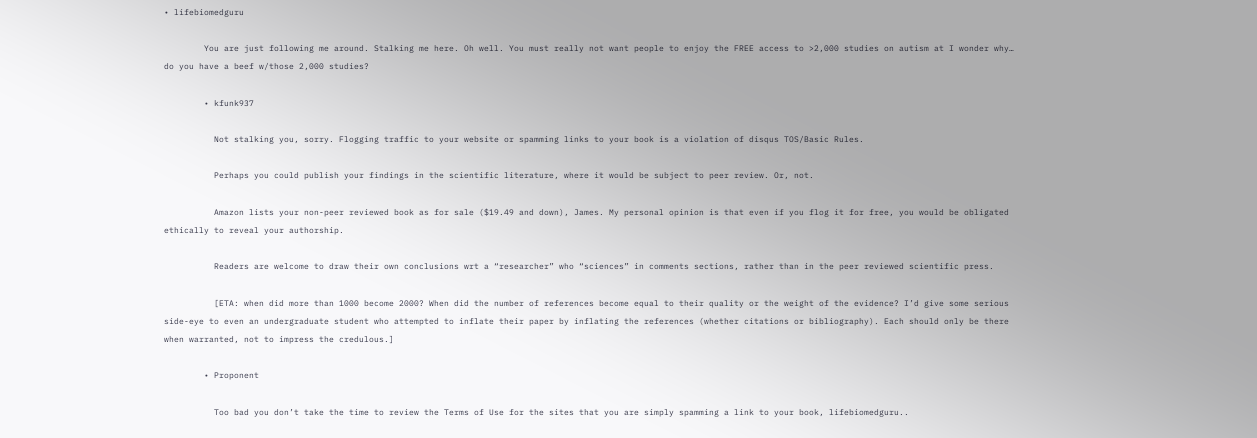• lifebiomedguru

        You are just following me around. Stalking me here. Oh well. You must really not want people to enjoy the FREE access to >2,000 studies on autism at I wonder why… do you have a beef w/those 2,000 studies?

        • kfunk937

          Not stalking you, sorry. Flogging traffic to your website or spamming links to your book is a violation of disqus TOS/Basic Rules.

          Perhaps you could publish your findings in the scientific literature, where it would be subject to peer review. Or, not.

          Amazon lists your non-peer reviewed book as for sale ($19.49 and down), James. My personal opinion is that even if you flog it for free, you would be obligated ethically to reveal your authorship.

          Readers are welcome to draw their own conclusions wrt a “researcher” who “sciences” in comments sections, rather than in the peer reviewed scientific press.

          [ETA: when did more than 1000 become 2000? When did the number of references become equal to their quality or the weight of the evidence? I’d give some serious side-eye to even an undergraduate student who attempted to inflate their paper by inflating the references (whether citations or bibliography). Each should only be there when warranted, not to impress the credulous.]

        • Proponent

          Too bad you don’t take the time to review the Terms of Use for the sites that you are simply spamming a link to your book, lifebiomedguru..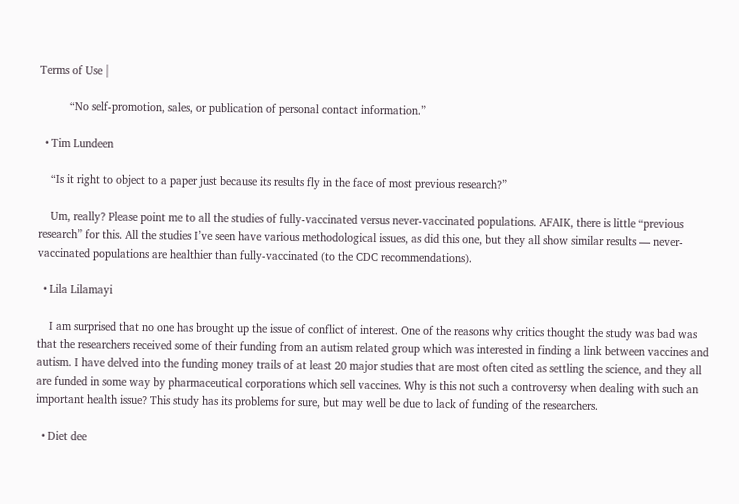Terms of Use |

          “No self-promotion, sales, or publication of personal contact information.”

  • Tim Lundeen

    “Is it right to object to a paper just because its results fly in the face of most previous research?”

    Um, really? Please point me to all the studies of fully-vaccinated versus never-vaccinated populations. AFAIK, there is little “previous research” for this. All the studies I’ve seen have various methodological issues, as did this one, but they all show similar results — never-vaccinated populations are healthier than fully-vaccinated (to the CDC recommendations).

  • Lila Lilamayi

    I am surprised that no one has brought up the issue of conflict of interest. One of the reasons why critics thought the study was bad was that the researchers received some of their funding from an autism related group which was interested in finding a link between vaccines and autism. I have delved into the funding money trails of at least 20 major studies that are most often cited as settling the science, and they all are funded in some way by pharmaceutical corporations which sell vaccines. Why is this not such a controversy when dealing with such an important health issue? This study has its problems for sure, but may well be due to lack of funding of the researchers.

  • Diet dee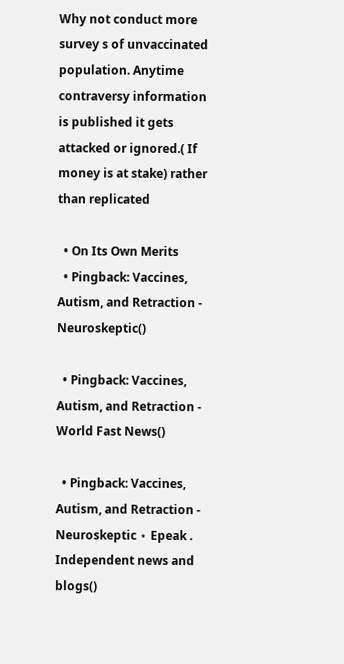Why not conduct more survey s of unvaccinated population. Anytime contraversy information is published it gets attacked or ignored.( If money is at stake) rather than replicated

  • On Its Own Merits
  • Pingback: Vaccines, Autism, and Retraction - Neuroskeptic()

  • Pingback: Vaccines, Autism, and Retraction - World Fast News()

  • Pingback: Vaccines, Autism, and Retraction - Neuroskeptic ⋆ Epeak . Independent news and blogs()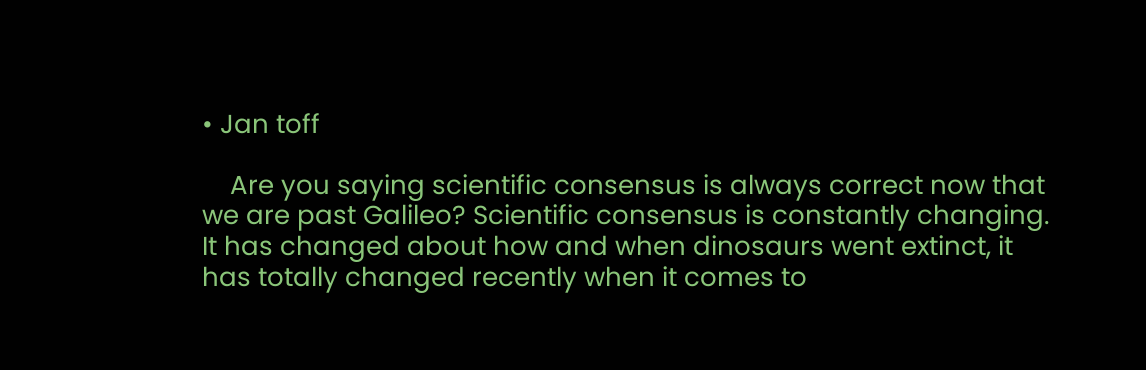• Jan toff

    Are you saying scientific consensus is always correct now that we are past Galileo? Scientific consensus is constantly changing. It has changed about how and when dinosaurs went extinct, it has totally changed recently when it comes to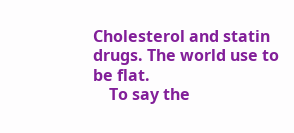Cholesterol and statin drugs. The world use to be flat.
    To say the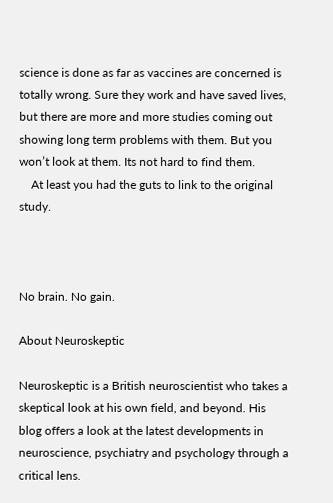science is done as far as vaccines are concerned is totally wrong. Sure they work and have saved lives, but there are more and more studies coming out showing long term problems with them. But you won’t look at them. Its not hard to find them.
    At least you had the guts to link to the original study.



No brain. No gain.

About Neuroskeptic

Neuroskeptic is a British neuroscientist who takes a skeptical look at his own field, and beyond. His blog offers a look at the latest developments in neuroscience, psychiatry and psychology through a critical lens.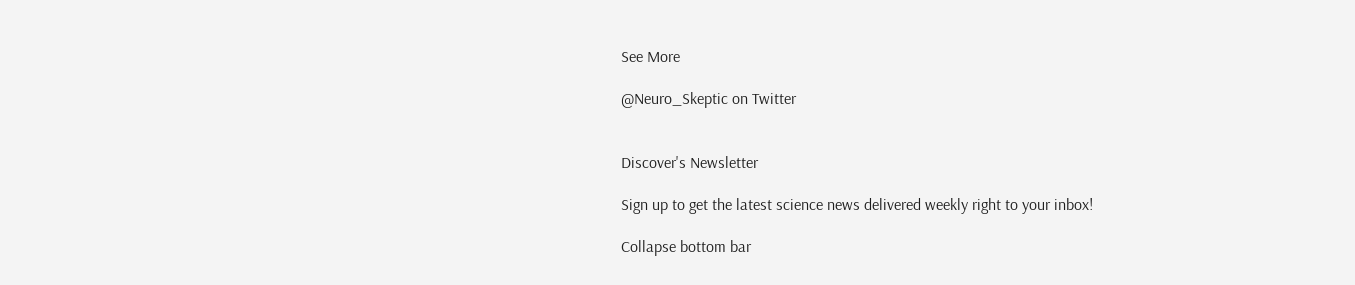See More

@Neuro_Skeptic on Twitter


Discover's Newsletter

Sign up to get the latest science news delivered weekly right to your inbox!

Collapse bottom bar